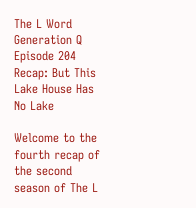The L Word Generation Q Episode 204 Recap: But This Lake House Has No Lake

Welcome to the fourth recap of the second season of The L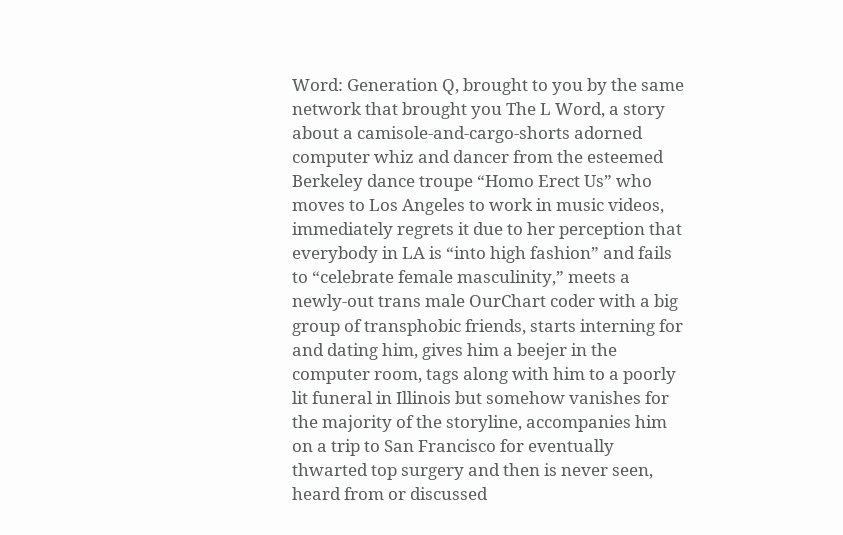Word: Generation Q, brought to you by the same network that brought you The L Word, a story about a camisole-and-cargo-shorts adorned computer whiz and dancer from the esteemed Berkeley dance troupe “Homo Erect Us” who moves to Los Angeles to work in music videos, immediately regrets it due to her perception that everybody in LA is “into high fashion” and fails to “celebrate female masculinity,” meets a newly-out trans male OurChart coder with a big group of transphobic friends, starts interning for and dating him, gives him a beejer in the computer room, tags along with him to a poorly lit funeral in Illinois but somehow vanishes for the majority of the storyline, accompanies him on a trip to San Francisco for eventually thwarted top surgery and then is never seen, heard from or discussed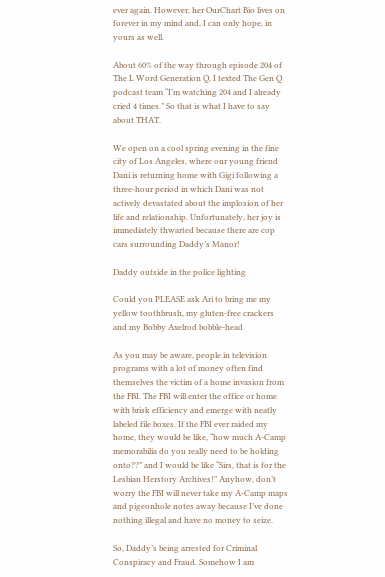ever again. However, her OurChart Bio lives on forever in my mind and, I can only hope, in yours as well.

About 60% of the way through episode 204 of The L Word Generation Q, I texted The Gen Q podcast team “I’m watching 204 and I already cried 4 times.” So that is what I have to say about THAT.

We open on a cool spring evening in the fine city of Los Angeles, where our young friend Dani is returning home with Gigi following a three-hour period in which Dani was not actively devastated about the implosion of her life and relationship. Unfortunately, her joy is immediately thwarted because there are cop cars surrounding Daddy’s Manor!

Daddy outside in the police lighting

Could you PLEASE ask Ari to bring me my yellow toothbrush, my gluten-free crackers and my Bobby Axelrod bobble-head

As you may be aware, people in television programs with a lot of money often find themselves the victim of a home invasion from the FBI. The FBI will enter the office or home with brisk efficiency and emerge with neatly labeled file boxes. If the FBI ever raided my home, they would be like, “how much A-Camp memorabilia do you really need to be holding onto??” and I would be like “Sirs, that is for the Lesbian Herstory Archives!” Anyhow, don’t worry the FBI will never take my A-Camp maps and pigeonhole notes away because I’ve done nothing illegal and have no money to seize.

So, Daddy’s being arrested for Criminal Conspiracy and Fraud. Somehow I am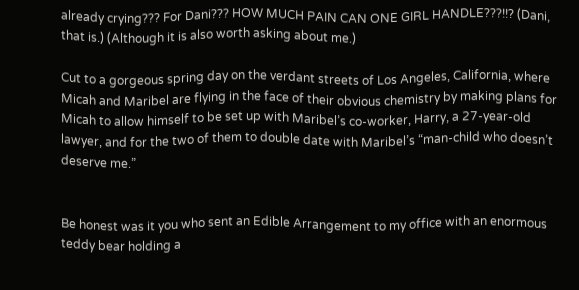already crying??? For Dani??? HOW MUCH PAIN CAN ONE GIRL HANDLE???!!? (Dani, that is.) (Although it is also worth asking about me.)

Cut to a gorgeous spring day on the verdant streets of Los Angeles, California, where Micah and Maribel are flying in the face of their obvious chemistry by making plans for Micah to allow himself to be set up with Maribel’s co-worker, Harry, a 27-year-old lawyer, and for the two of them to double date with Maribel’s “man-child who doesn’t deserve me.”


Be honest was it you who sent an Edible Arrangement to my office with an enormous teddy bear holding a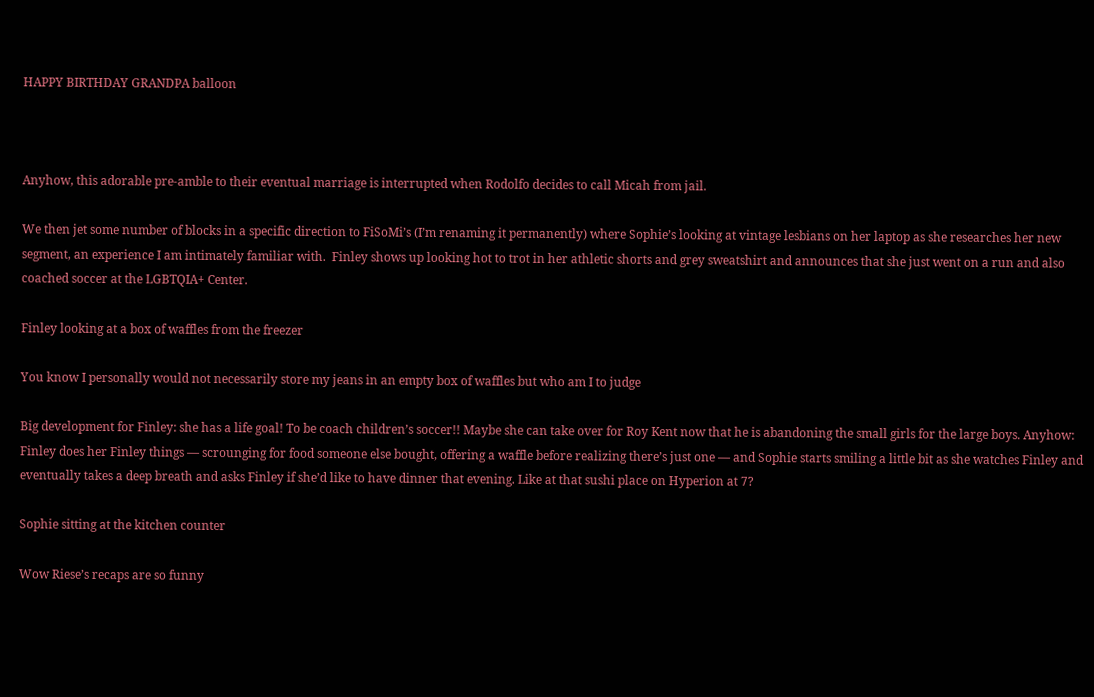HAPPY BIRTHDAY GRANDPA balloon



Anyhow, this adorable pre-amble to their eventual marriage is interrupted when Rodolfo decides to call Micah from jail.

We then jet some number of blocks in a specific direction to FiSoMi’s (I’m renaming it permanently) where Sophie’s looking at vintage lesbians on her laptop as she researches her new segment, an experience I am intimately familiar with.  Finley shows up looking hot to trot in her athletic shorts and grey sweatshirt and announces that she just went on a run and also coached soccer at the LGBTQIA+ Center.

Finley looking at a box of waffles from the freezer

You know I personally would not necessarily store my jeans in an empty box of waffles but who am I to judge

Big development for Finley: she has a life goal! To be coach children’s soccer!! Maybe she can take over for Roy Kent now that he is abandoning the small girls for the large boys. Anyhow: Finley does her Finley things — scrounging for food someone else bought, offering a waffle before realizing there’s just one — and Sophie starts smiling a little bit as she watches Finley and eventually takes a deep breath and asks Finley if she’d like to have dinner that evening. Like at that sushi place on Hyperion at 7?

Sophie sitting at the kitchen counter

Wow Riese’s recaps are so funny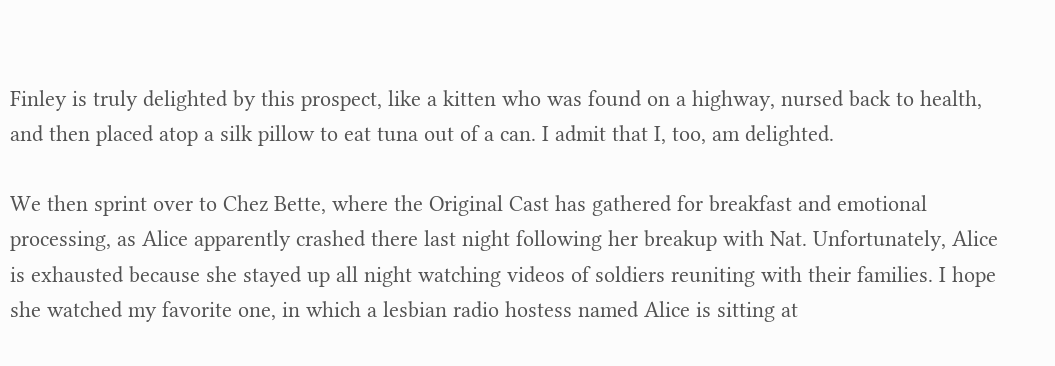Finley is truly delighted by this prospect, like a kitten who was found on a highway, nursed back to health, and then placed atop a silk pillow to eat tuna out of a can. I admit that I, too, am delighted.

We then sprint over to Chez Bette, where the Original Cast has gathered for breakfast and emotional processing, as Alice apparently crashed there last night following her breakup with Nat. Unfortunately, Alice is exhausted because she stayed up all night watching videos of soldiers reuniting with their families. I hope she watched my favorite one, in which a lesbian radio hostess named Alice is sitting at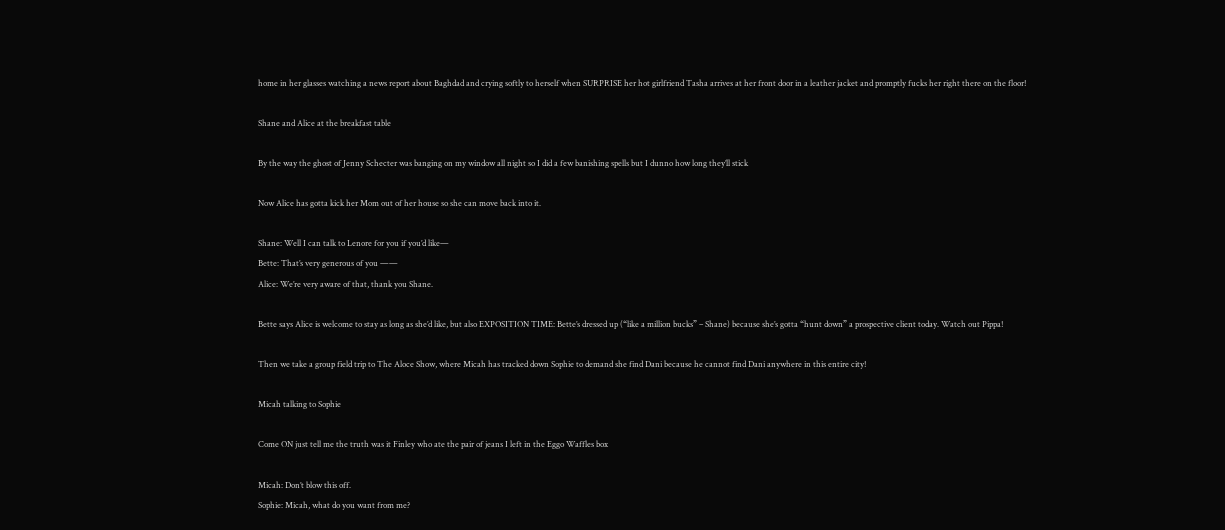home in her glasses watching a news report about Baghdad and crying softly to herself when SURPRISE her hot girlfriend Tasha arrives at her front door in a leather jacket and promptly fucks her right there on the floor!

Shane and Alice at the breakfast table

By the way the ghost of Jenny Schecter was banging on my window all night so I did a few banishing spells but I dunno how long they’ll stick

Now Alice has gotta kick her Mom out of her house so she can move back into it.

Shane: Well I can talk to Lenore for you if you’d like—
Bette: That’s very generous of you ——
Alice: We’re very aware of that, thank you Shane.

Bette says Alice is welcome to stay as long as she’d like, but also EXPOSITION TIME: Bette’s dressed up (“like a million bucks” – Shane) because she’s gotta “hunt down” a prospective client today. Watch out Pippa!

Then we take a group field trip to The Aloce Show, where Micah has tracked down Sophie to demand she find Dani because he cannot find Dani anywhere in this entire city!

Micah talking to Sophie

Come ON just tell me the truth was it Finley who ate the pair of jeans I left in the Eggo Waffles box

Micah: Don’t blow this off.
Sophie: Micah, what do you want from me?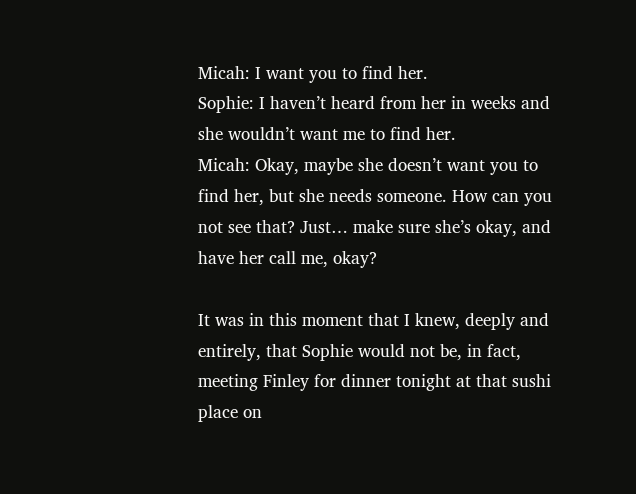Micah: I want you to find her.
Sophie: I haven’t heard from her in weeks and she wouldn’t want me to find her.
Micah: Okay, maybe she doesn’t want you to find her, but she needs someone. How can you not see that? Just… make sure she’s okay, and have her call me, okay?

It was in this moment that I knew, deeply and entirely, that Sophie would not be, in fact, meeting Finley for dinner tonight at that sushi place on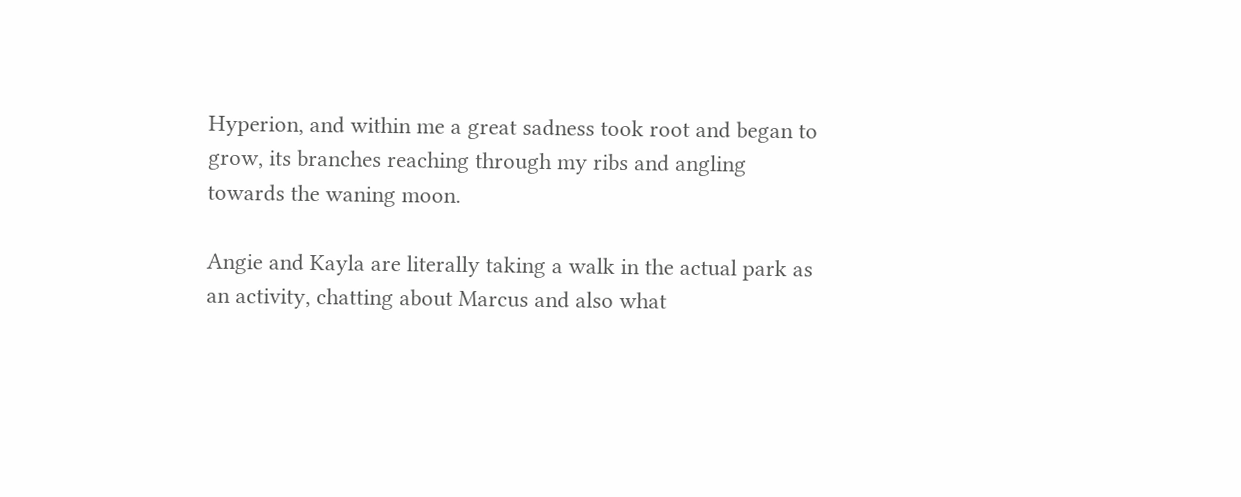Hyperion, and within me a great sadness took root and began to grow, its branches reaching through my ribs and angling towards the waning moon.

Angie and Kayla are literally taking a walk in the actual park as an activity, chatting about Marcus and also what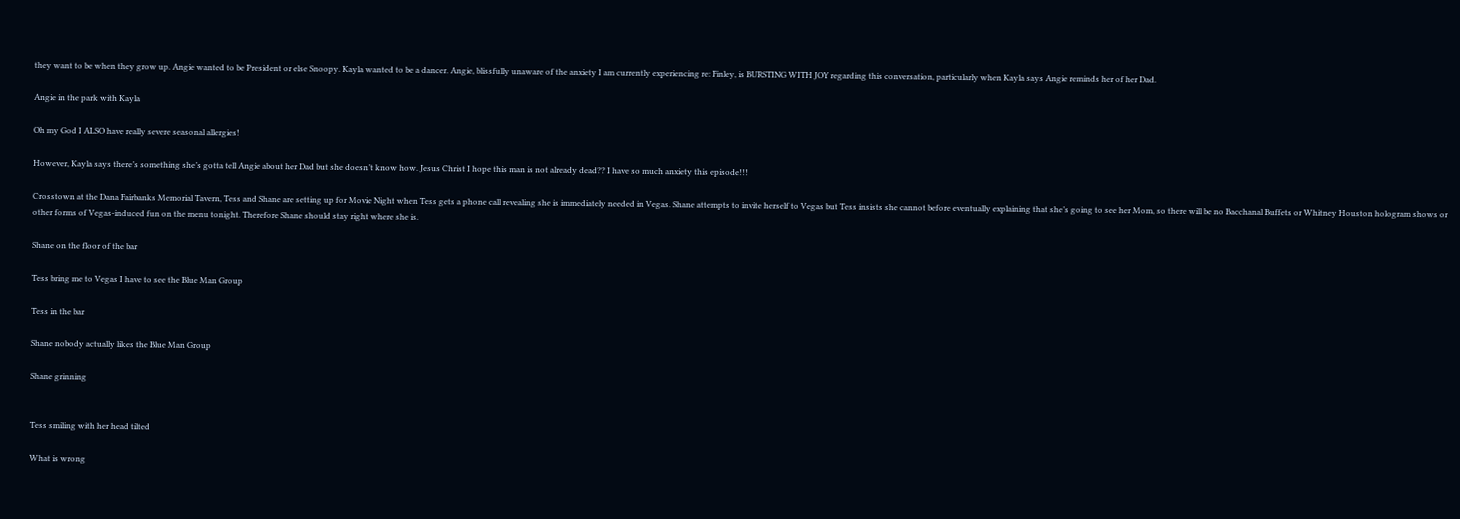they want to be when they grow up. Angie wanted to be President or else Snoopy. Kayla wanted to be a dancer. Angie, blissfully unaware of the anxiety I am currently experiencing re: Finley, is BURSTING WITH JOY regarding this conversation, particularly when Kayla says Angie reminds her of her Dad.

Angie in the park with Kayla

Oh my God I ALSO have really severe seasonal allergies!

However, Kayla says there’s something she’s gotta tell Angie about her Dad but she doesn’t know how. Jesus Christ I hope this man is not already dead?? I have so much anxiety this episode!!!

Crosstown at the Dana Fairbanks Memorial Tavern, Tess and Shane are setting up for Movie Night when Tess gets a phone call revealing she is immediately needed in Vegas. Shane attempts to invite herself to Vegas but Tess insists she cannot before eventually explaining that she’s going to see her Mom, so there will be no Bacchanal Buffets or Whitney Houston hologram shows or other forms of Vegas-induced fun on the menu tonight. Therefore Shane should stay right where she is.

Shane on the floor of the bar

Tess bring me to Vegas I have to see the Blue Man Group

Tess in the bar

Shane nobody actually likes the Blue Man Group

Shane grinning


Tess smiling with her head tilted

What is wrong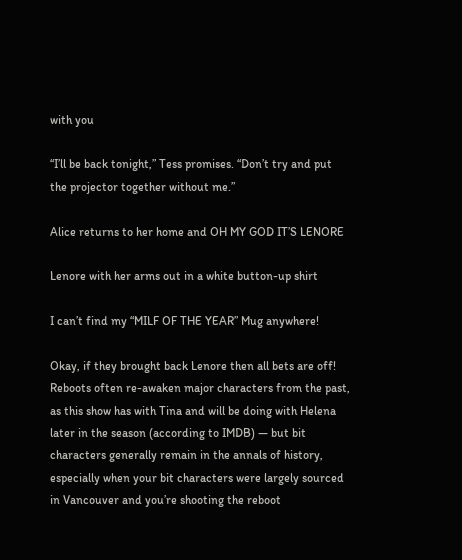with you

“I’ll be back tonight,” Tess promises. “Don’t try and put the projector together without me.”

Alice returns to her home and OH MY GOD IT’S LENORE

Lenore with her arms out in a white button-up shirt

I can’t find my “MILF OF THE YEAR” Mug anywhere!

Okay, if they brought back Lenore then all bets are off! Reboots often re-awaken major characters from the past, as this show has with Tina and will be doing with Helena later in the season (according to IMDB) — but bit characters generally remain in the annals of history, especially when your bit characters were largely sourced in Vancouver and you’re shooting the reboot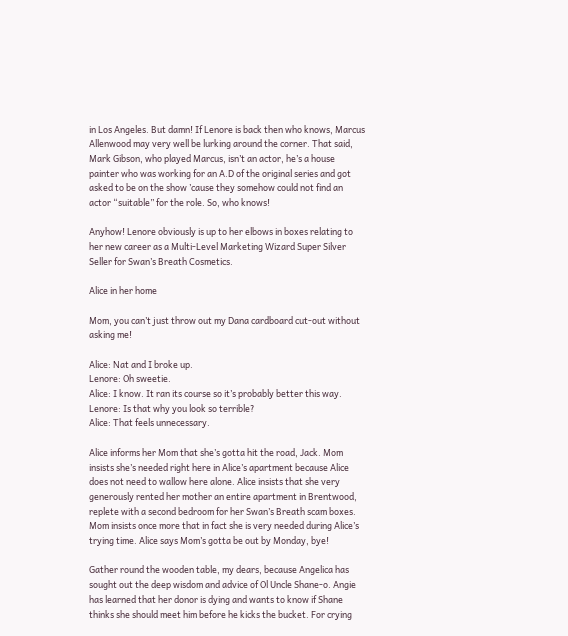in Los Angeles. But damn! If Lenore is back then who knows, Marcus Allenwood may very well be lurking around the corner. That said, Mark Gibson, who played Marcus, isn’t an actor, he’s a house painter who was working for an A.D of the original series and got asked to be on the show ’cause they somehow could not find an actor “suitable” for the role. So, who knows!

Anyhow! Lenore obviously is up to her elbows in boxes relating to her new career as a Multi-Level Marketing Wizard Super Silver Seller for Swan’s Breath Cosmetics.

Alice in her home

Mom, you can’t just throw out my Dana cardboard cut-out without asking me!

Alice: Nat and I broke up.
Lenore: Oh sweetie.
Alice: I know. It ran its course so it’s probably better this way.
Lenore: Is that why you look so terrible?
Alice: That feels unnecessary.

Alice informs her Mom that she’s gotta hit the road, Jack. Mom insists she’s needed right here in Alice’s apartment because Alice does not need to wallow here alone. Alice insists that she very generously rented her mother an entire apartment in Brentwood, replete with a second bedroom for her Swan’s Breath scam boxes. Mom insists once more that in fact she is very needed during Alice’s trying time. Alice says Mom’s gotta be out by Monday, bye!

Gather round the wooden table, my dears, because Angelica has sought out the deep wisdom and advice of Ol Uncle Shane-o. Angie has learned that her donor is dying and wants to know if Shane thinks she should meet him before he kicks the bucket. For crying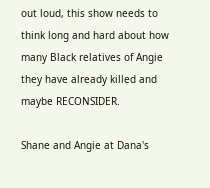out loud, this show needs to think long and hard about how many Black relatives of Angie they have already killed and maybe RECONSIDER.

Shane and Angie at Dana's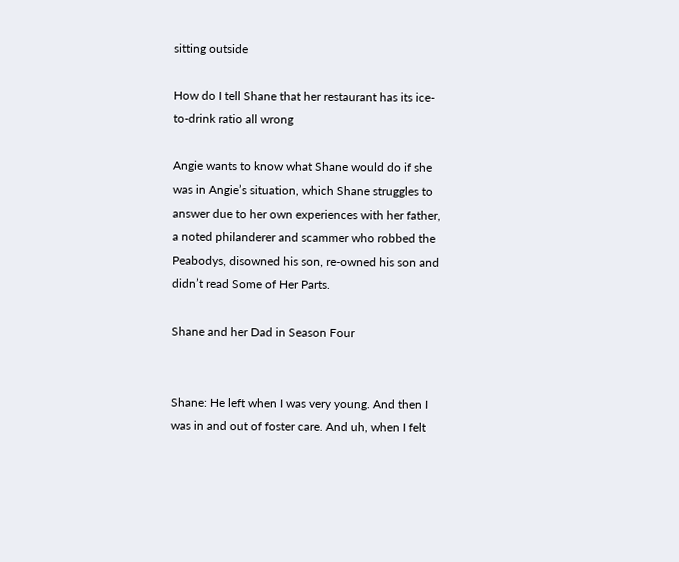sitting outside

How do I tell Shane that her restaurant has its ice-to-drink ratio all wrong

Angie wants to know what Shane would do if she was in Angie’s situation, which Shane struggles to answer due to her own experiences with her father, a noted philanderer and scammer who robbed the Peabodys, disowned his son, re-owned his son and didn’t read Some of Her Parts.

Shane and her Dad in Season Four


Shane: He left when I was very young. And then I was in and out of foster care. And uh, when I felt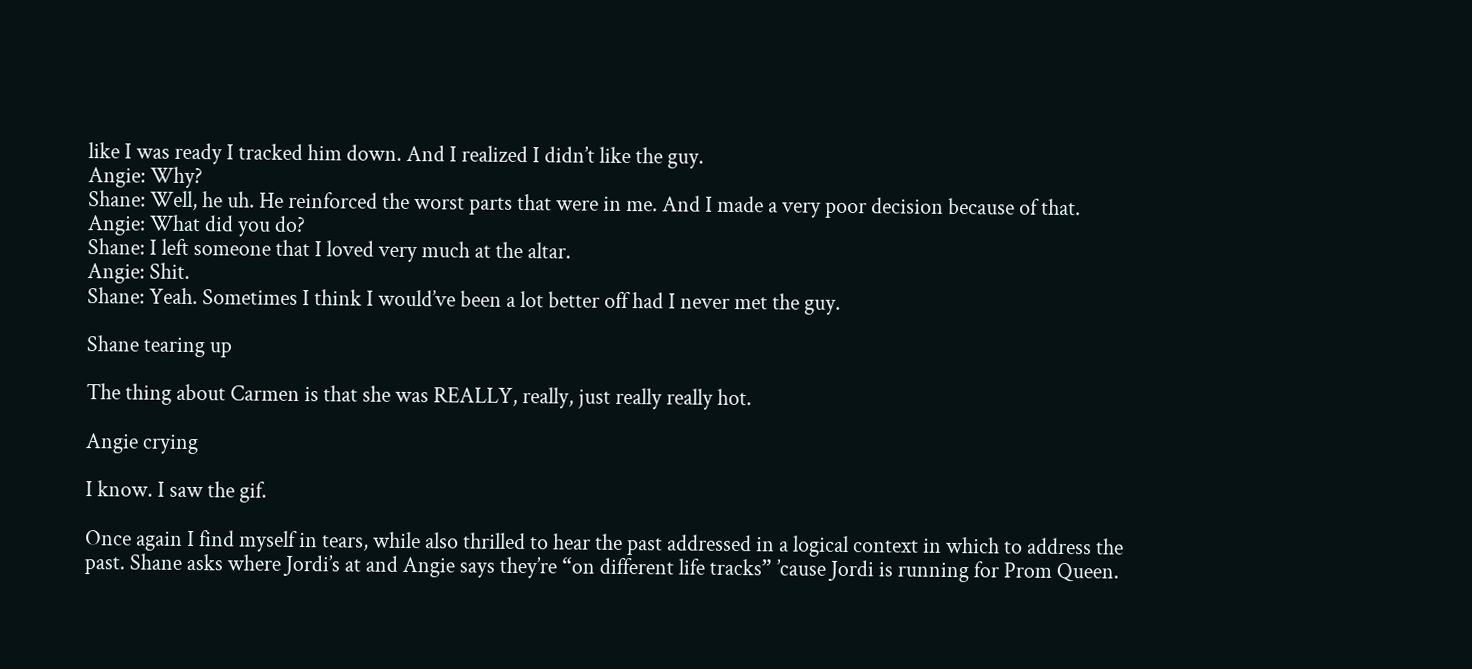like I was ready I tracked him down. And I realized I didn’t like the guy.
Angie: Why?
Shane: Well, he uh. He reinforced the worst parts that were in me. And I made a very poor decision because of that.
Angie: What did you do?
Shane: I left someone that I loved very much at the altar.
Angie: Shit.
Shane: Yeah. Sometimes I think I would’ve been a lot better off had I never met the guy.

Shane tearing up

The thing about Carmen is that she was REALLY, really, just really really hot.

Angie crying

I know. I saw the gif.

Once again I find myself in tears, while also thrilled to hear the past addressed in a logical context in which to address the past. Shane asks where Jordi’s at and Angie says they’re “on different life tracks” ’cause Jordi is running for Prom Queen.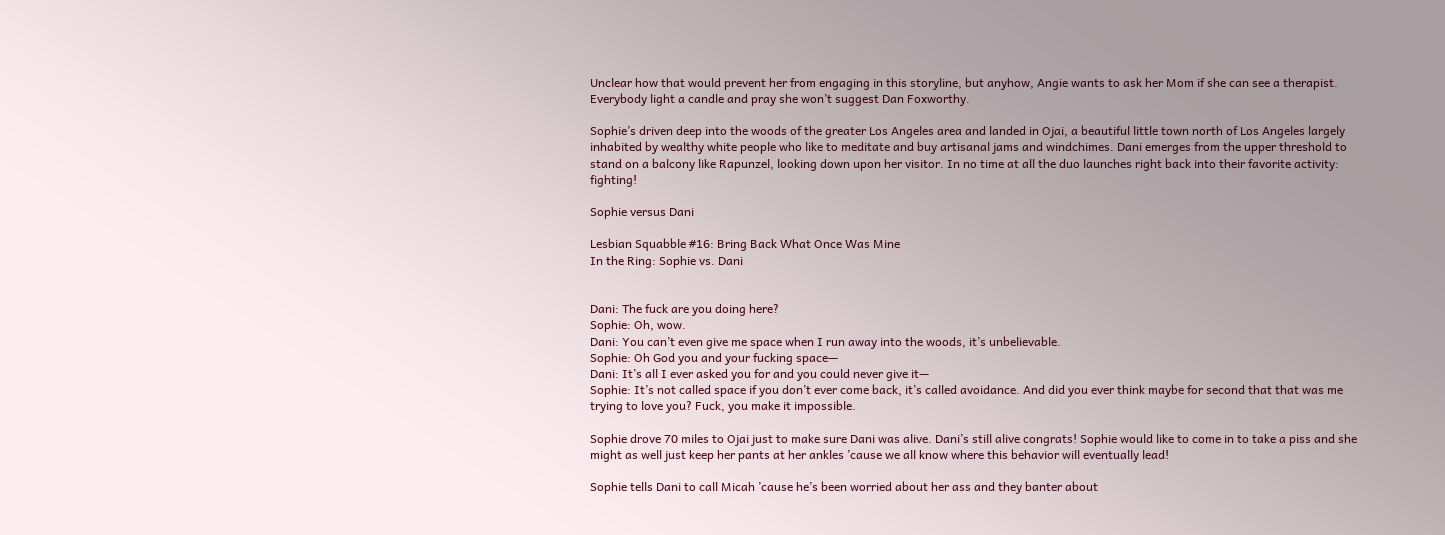Unclear how that would prevent her from engaging in this storyline, but anyhow, Angie wants to ask her Mom if she can see a therapist. Everybody light a candle and pray she won’t suggest Dan Foxworthy.

Sophie’s driven deep into the woods of the greater Los Angeles area and landed in Ojai, a beautiful little town north of Los Angeles largely inhabited by wealthy white people who like to meditate and buy artisanal jams and windchimes. Dani emerges from the upper threshold to stand on a balcony like Rapunzel, looking down upon her visitor. In no time at all the duo launches right back into their favorite activity: fighting!

Sophie versus Dani

Lesbian Squabble #16: Bring Back What Once Was Mine
In the Ring: Sophie vs. Dani


Dani: The fuck are you doing here?
Sophie: Oh, wow.
Dani: You can’t even give me space when I run away into the woods, it’s unbelievable.
Sophie: Oh God you and your fucking space—
Dani: It’s all I ever asked you for and you could never give it—
Sophie: It’s not called space if you don’t ever come back, it’s called avoidance. And did you ever think maybe for second that that was me trying to love you? Fuck, you make it impossible.

Sophie drove 70 miles to Ojai just to make sure Dani was alive. Dani’s still alive congrats! Sophie would like to come in to take a piss and she might as well just keep her pants at her ankles ’cause we all know where this behavior will eventually lead!

Sophie tells Dani to call Micah ’cause he’s been worried about her ass and they banter about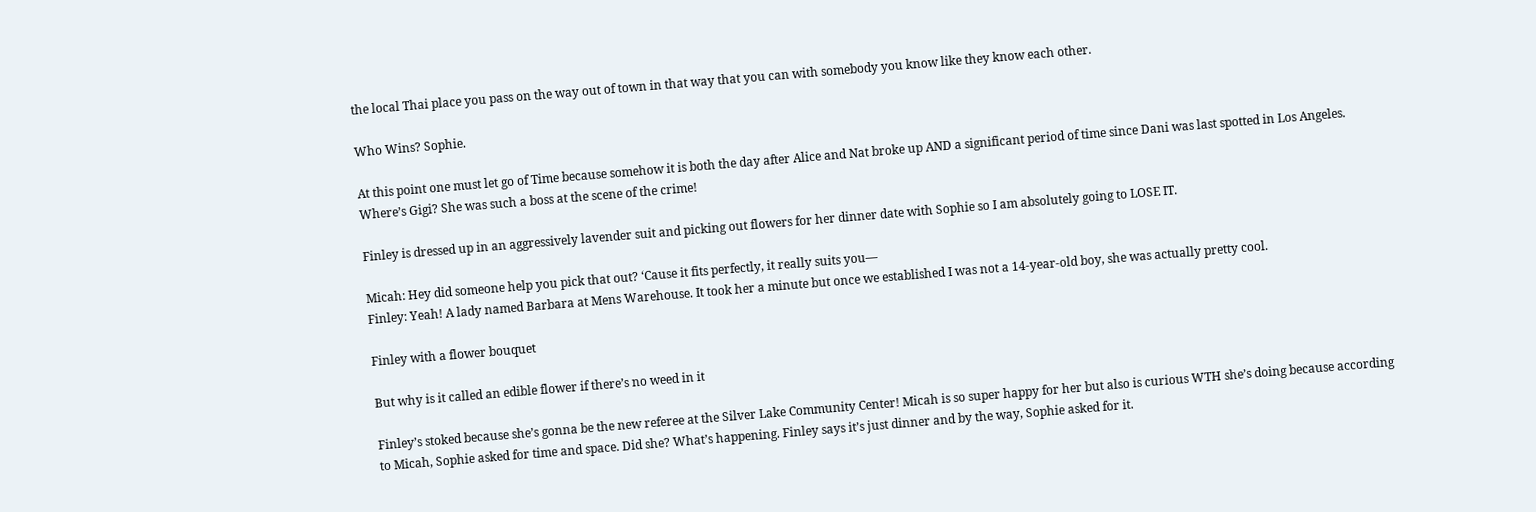the local Thai place you pass on the way out of town in that way that you can with somebody you know like they know each other.

Who Wins? Sophie.

At this point one must let go of Time because somehow it is both the day after Alice and Nat broke up AND a significant period of time since Dani was last spotted in Los Angeles. Where’s Gigi? She was such a boss at the scene of the crime!

Finley is dressed up in an aggressively lavender suit and picking out flowers for her dinner date with Sophie so I am absolutely going to LOSE IT.

Micah: Hey did someone help you pick that out? ‘Cause it fits perfectly, it really suits you—
Finley: Yeah! A lady named Barbara at Mens Warehouse. It took her a minute but once we established I was not a 14-year-old boy, she was actually pretty cool.

Finley with a flower bouquet

But why is it called an edible flower if there’s no weed in it

Finley’s stoked because she’s gonna be the new referee at the Silver Lake Community Center! Micah is so super happy for her but also is curious WTH she’s doing because according to Micah, Sophie asked for time and space. Did she? What’s happening. Finley says it’s just dinner and by the way, Sophie asked for it.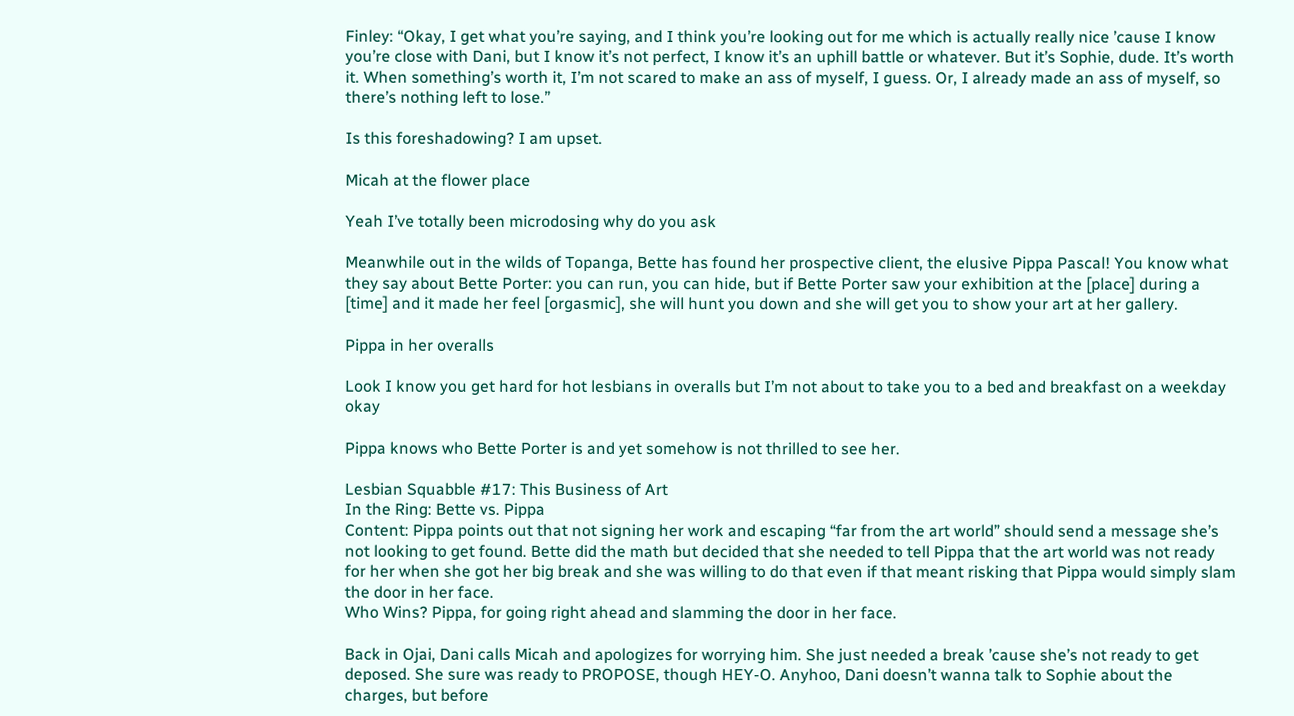Finley: “Okay, I get what you’re saying, and I think you’re looking out for me which is actually really nice ’cause I know you’re close with Dani, but I know it’s not perfect, I know it’s an uphill battle or whatever. But it’s Sophie, dude. It’s worth it. When something’s worth it, I’m not scared to make an ass of myself, I guess. Or, I already made an ass of myself, so there’s nothing left to lose.”

Is this foreshadowing? I am upset.

Micah at the flower place

Yeah I’ve totally been microdosing why do you ask

Meanwhile out in the wilds of Topanga, Bette has found her prospective client, the elusive Pippa Pascal! You know what they say about Bette Porter: you can run, you can hide, but if Bette Porter saw your exhibition at the [place] during a [time] and it made her feel [orgasmic], she will hunt you down and she will get you to show your art at her gallery.

Pippa in her overalls

Look I know you get hard for hot lesbians in overalls but I’m not about to take you to a bed and breakfast on a weekday okay

Pippa knows who Bette Porter is and yet somehow is not thrilled to see her.

Lesbian Squabble #17: This Business of Art
In the Ring: Bette vs. Pippa
Content: Pippa points out that not signing her work and escaping “far from the art world” should send a message she’s not looking to get found. Bette did the math but decided that she needed to tell Pippa that the art world was not ready for her when she got her big break and she was willing to do that even if that meant risking that Pippa would simply slam the door in her face.
Who Wins? Pippa, for going right ahead and slamming the door in her face.

Back in Ojai, Dani calls Micah and apologizes for worrying him. She just needed a break ’cause she’s not ready to get deposed. She sure was ready to PROPOSE, though HEY-O. Anyhoo, Dani doesn’t wanna talk to Sophie about the charges, but before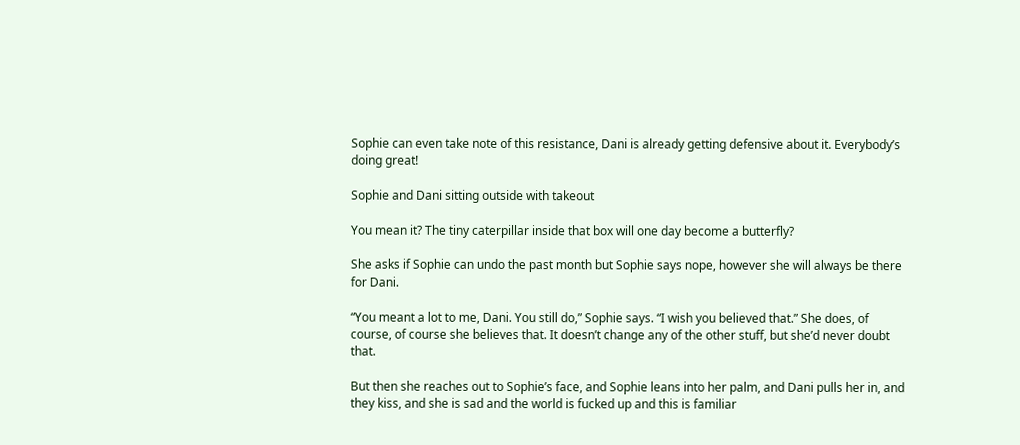Sophie can even take note of this resistance, Dani is already getting defensive about it. Everybody’s doing great!

Sophie and Dani sitting outside with takeout

You mean it? The tiny caterpillar inside that box will one day become a butterfly?

She asks if Sophie can undo the past month but Sophie says nope, however she will always be there for Dani.

“You meant a lot to me, Dani. You still do,” Sophie says. “I wish you believed that.” She does, of course, of course she believes that. It doesn’t change any of the other stuff, but she’d never doubt that.

But then she reaches out to Sophie’s face, and Sophie leans into her palm, and Dani pulls her in, and they kiss, and she is sad and the world is fucked up and this is familiar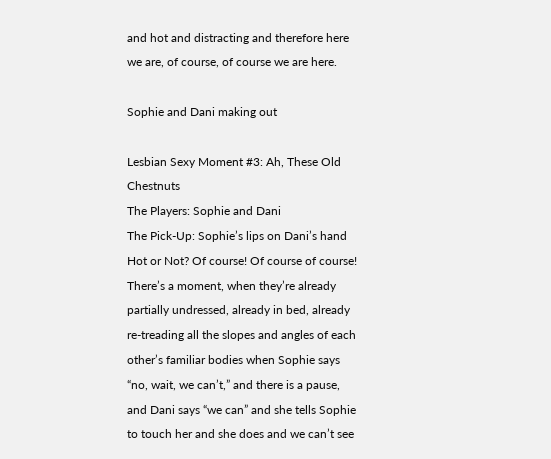and hot and distracting and therefore here we are, of course, of course we are here.

Sophie and Dani making out

Lesbian Sexy Moment #3: Ah, These Old Chestnuts
The Players: Sophie and Dani
The Pick-Up: Sophie’s lips on Dani’s hand
Hot or Not? Of course! Of course of course! There’s a moment, when they’re already partially undressed, already in bed, already re-treading all the slopes and angles of each other’s familiar bodies when Sophie says “no, wait, we can’t,” and there is a pause, and Dani says “we can” and she tells Sophie to touch her and she does and we can’t see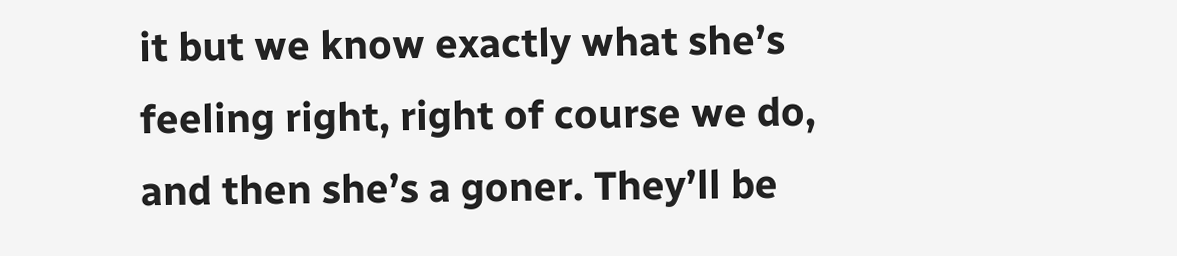it but we know exactly what she’s feeling right, right of course we do, and then she’s a goner. They’ll be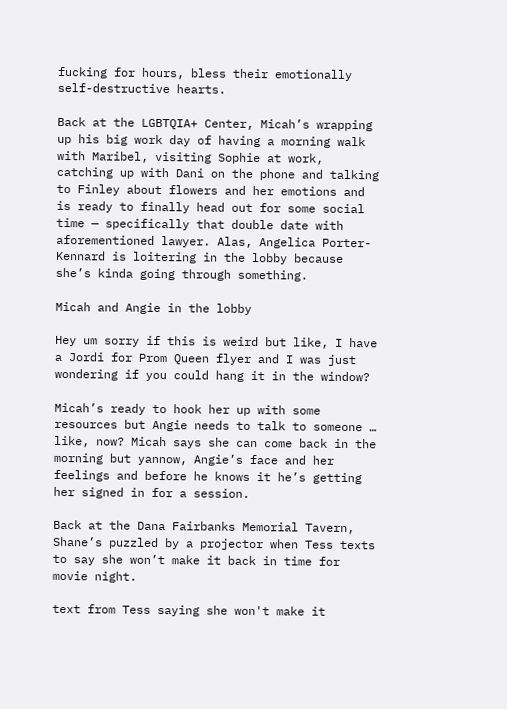fucking for hours, bless their emotionally self-destructive hearts.

Back at the LGBTQIA+ Center, Micah’s wrapping up his big work day of having a morning walk with Maribel, visiting Sophie at work, catching up with Dani on the phone and talking to Finley about flowers and her emotions and is ready to finally head out for some social time — specifically that double date with aforementioned lawyer. Alas, Angelica Porter-Kennard is loitering in the lobby because she’s kinda going through something.

Micah and Angie in the lobby

Hey um sorry if this is weird but like, I have a Jordi for Prom Queen flyer and I was just wondering if you could hang it in the window?

Micah’s ready to hook her up with some resources but Angie needs to talk to someone … like, now? Micah says she can come back in the morning but yannow, Angie’s face and her feelings and before he knows it he’s getting her signed in for a session.

Back at the Dana Fairbanks Memorial Tavern, Shane’s puzzled by a projector when Tess texts to say she won’t make it back in time for movie night.

text from Tess saying she won't make it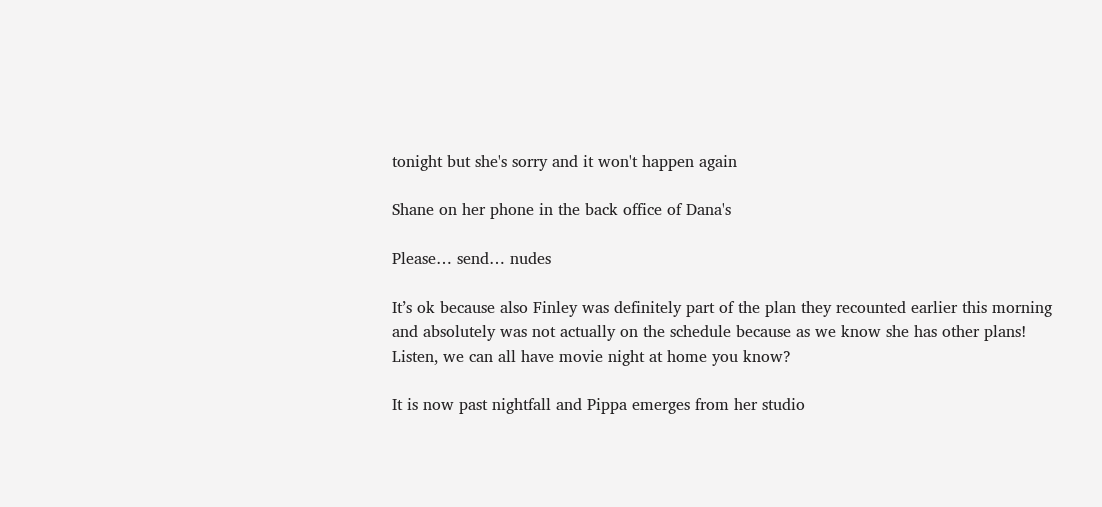tonight but she's sorry and it won't happen again

Shane on her phone in the back office of Dana's

Please… send… nudes

It’s ok because also Finley was definitely part of the plan they recounted earlier this morning and absolutely was not actually on the schedule because as we know she has other plans! Listen, we can all have movie night at home you know?

It is now past nightfall and Pippa emerges from her studio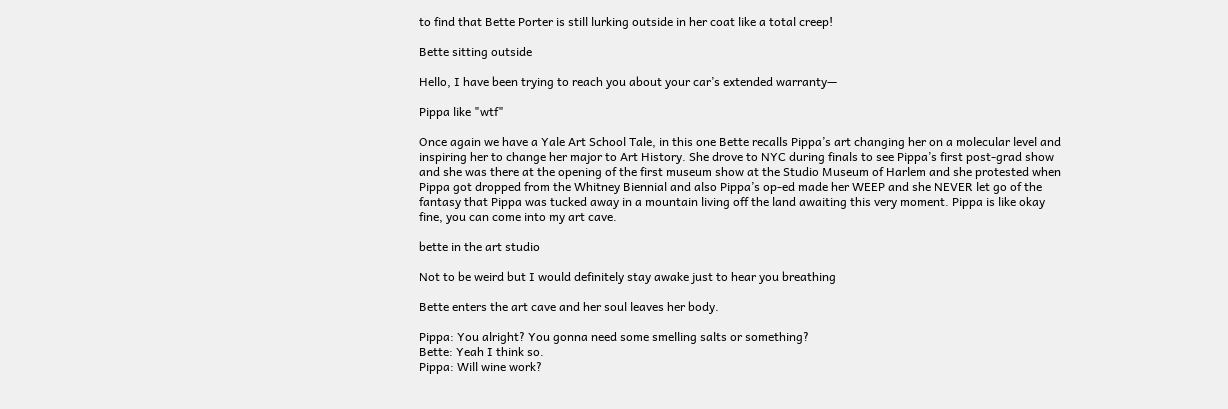to find that Bette Porter is still lurking outside in her coat like a total creep!

Bette sitting outside

Hello, I have been trying to reach you about your car’s extended warranty—

Pippa like "wtf"

Once again we have a Yale Art School Tale, in this one Bette recalls Pippa’s art changing her on a molecular level and inspiring her to change her major to Art History. She drove to NYC during finals to see Pippa’s first post-grad show and she was there at the opening of the first museum show at the Studio Museum of Harlem and she protested when Pippa got dropped from the Whitney Biennial and also Pippa’s op-ed made her WEEP and she NEVER let go of the fantasy that Pippa was tucked away in a mountain living off the land awaiting this very moment. Pippa is like okay fine, you can come into my art cave.

bette in the art studio

Not to be weird but I would definitely stay awake just to hear you breathing

Bette enters the art cave and her soul leaves her body.

Pippa: You alright? You gonna need some smelling salts or something?
Bette: Yeah I think so.
Pippa: Will wine work?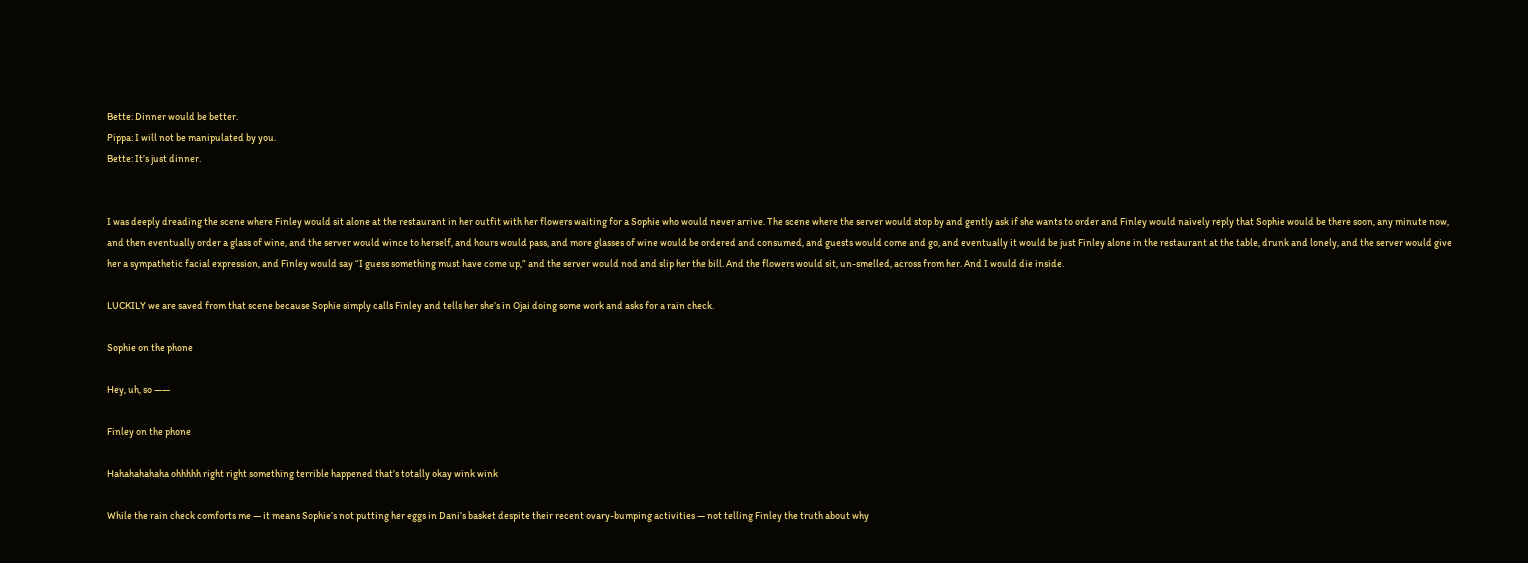Bette: Dinner would be better.
Pippa: I will not be manipulated by you.
Bette: It’s just dinner.


I was deeply dreading the scene where Finley would sit alone at the restaurant in her outfit with her flowers waiting for a Sophie who would never arrive. The scene where the server would stop by and gently ask if she wants to order and Finley would naively reply that Sophie would be there soon, any minute now, and then eventually order a glass of wine, and the server would wince to herself, and hours would pass, and more glasses of wine would be ordered and consumed, and guests would come and go, and eventually it would be just Finley alone in the restaurant at the table, drunk and lonely, and the server would give her a sympathetic facial expression, and Finley would say “I guess something must have come up,” and the server would nod and slip her the bill. And the flowers would sit, un-smelled, across from her. And I would die inside.

LUCKILY we are saved from that scene because Sophie simply calls Finley and tells her she’s in Ojai doing some work and asks for a rain check.

Sophie on the phone

Hey, uh, so ——

Finley on the phone

Hahahahahaha ohhhhh right right something terrible happened that’s totally okay wink wink

While the rain check comforts me — it means Sophie’s not putting her eggs in Dani’s basket despite their recent ovary-bumping activities — not telling Finley the truth about why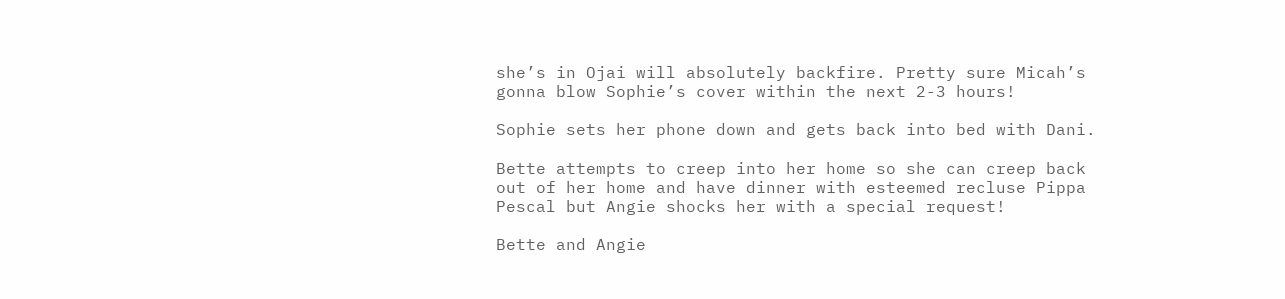she’s in Ojai will absolutely backfire. Pretty sure Micah’s gonna blow Sophie’s cover within the next 2-3 hours!

Sophie sets her phone down and gets back into bed with Dani.

Bette attempts to creep into her home so she can creep back out of her home and have dinner with esteemed recluse Pippa Pescal but Angie shocks her with a special request!

Bette and Angie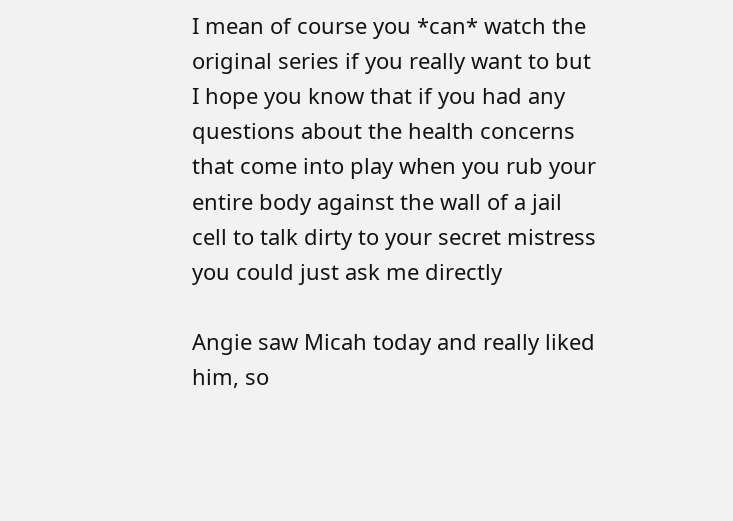I mean of course you *can* watch the original series if you really want to but I hope you know that if you had any questions about the health concerns that come into play when you rub your entire body against the wall of a jail cell to talk dirty to your secret mistress you could just ask me directly

Angie saw Micah today and really liked him, so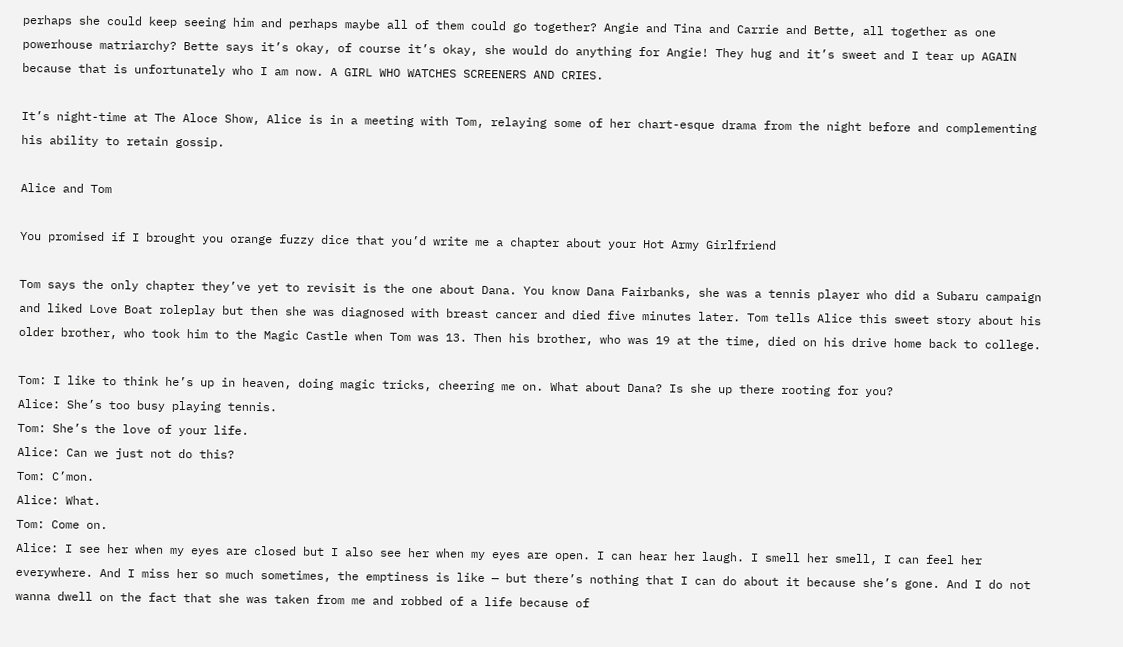perhaps she could keep seeing him and perhaps maybe all of them could go together? Angie and Tina and Carrie and Bette, all together as one powerhouse matriarchy? Bette says it’s okay, of course it’s okay, she would do anything for Angie! They hug and it’s sweet and I tear up AGAIN  because that is unfortunately who I am now. A GIRL WHO WATCHES SCREENERS AND CRIES.

It’s night-time at The Aloce Show, Alice is in a meeting with Tom, relaying some of her chart-esque drama from the night before and complementing his ability to retain gossip.

Alice and Tom

You promised if I brought you orange fuzzy dice that you’d write me a chapter about your Hot Army Girlfriend

Tom says the only chapter they’ve yet to revisit is the one about Dana. You know Dana Fairbanks, she was a tennis player who did a Subaru campaign and liked Love Boat roleplay but then she was diagnosed with breast cancer and died five minutes later. Tom tells Alice this sweet story about his older brother, who took him to the Magic Castle when Tom was 13. Then his brother, who was 19 at the time, died on his drive home back to college.

Tom: I like to think he’s up in heaven, doing magic tricks, cheering me on. What about Dana? Is she up there rooting for you?
Alice: She’s too busy playing tennis.
Tom: She’s the love of your life.
Alice: Can we just not do this?
Tom: C’mon.
Alice: What.
Tom: Come on.
Alice: I see her when my eyes are closed but I also see her when my eyes are open. I can hear her laugh. I smell her smell, I can feel her everywhere. And I miss her so much sometimes, the emptiness is like — but there’s nothing that I can do about it because she’s gone. And I do not wanna dwell on the fact that she was taken from me and robbed of a life because of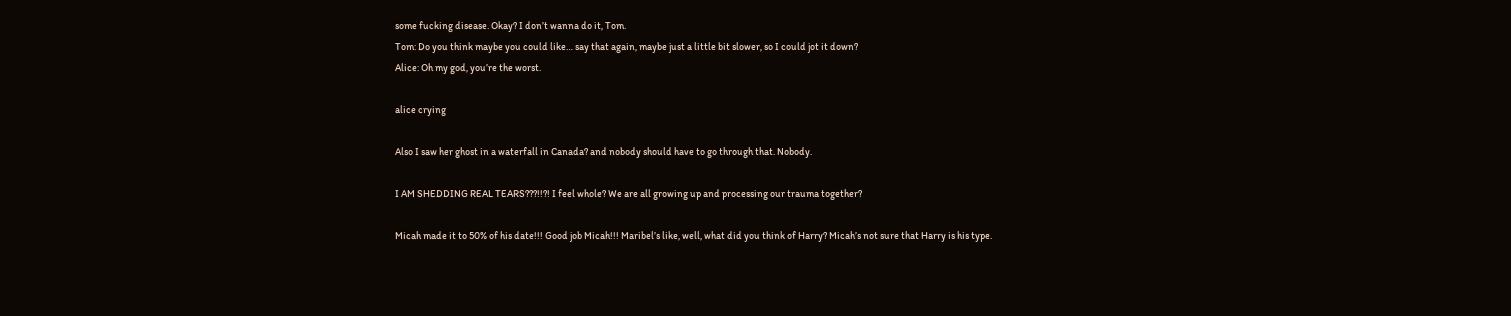some fucking disease. Okay? I don’t wanna do it, Tom.
Tom: Do you think maybe you could like… say that again, maybe just a little bit slower, so I could jot it down?
Alice: Oh my god, you’re the worst.

alice crying

Also I saw her ghost in a waterfall in Canada? and nobody should have to go through that. Nobody.

I AM SHEDDING REAL TEARS???!!?! I feel whole? We are all growing up and processing our trauma together?

Micah made it to 50% of his date!!! Good job Micah!!! Maribel’s like, well, what did you think of Harry? Micah’s not sure that Harry is his type.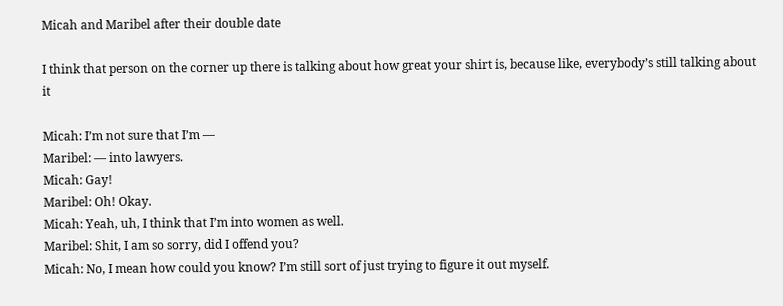Micah and Maribel after their double date

I think that person on the corner up there is talking about how great your shirt is, because like, everybody’s still talking about it

Micah: I’m not sure that I’m —
Maribel: — into lawyers.
Micah: Gay!
Maribel: Oh! Okay.
Micah: Yeah, uh, I think that I’m into women as well.
Maribel: Shit, I am so sorry, did I offend you?
Micah: No, I mean how could you know? I’m still sort of just trying to figure it out myself.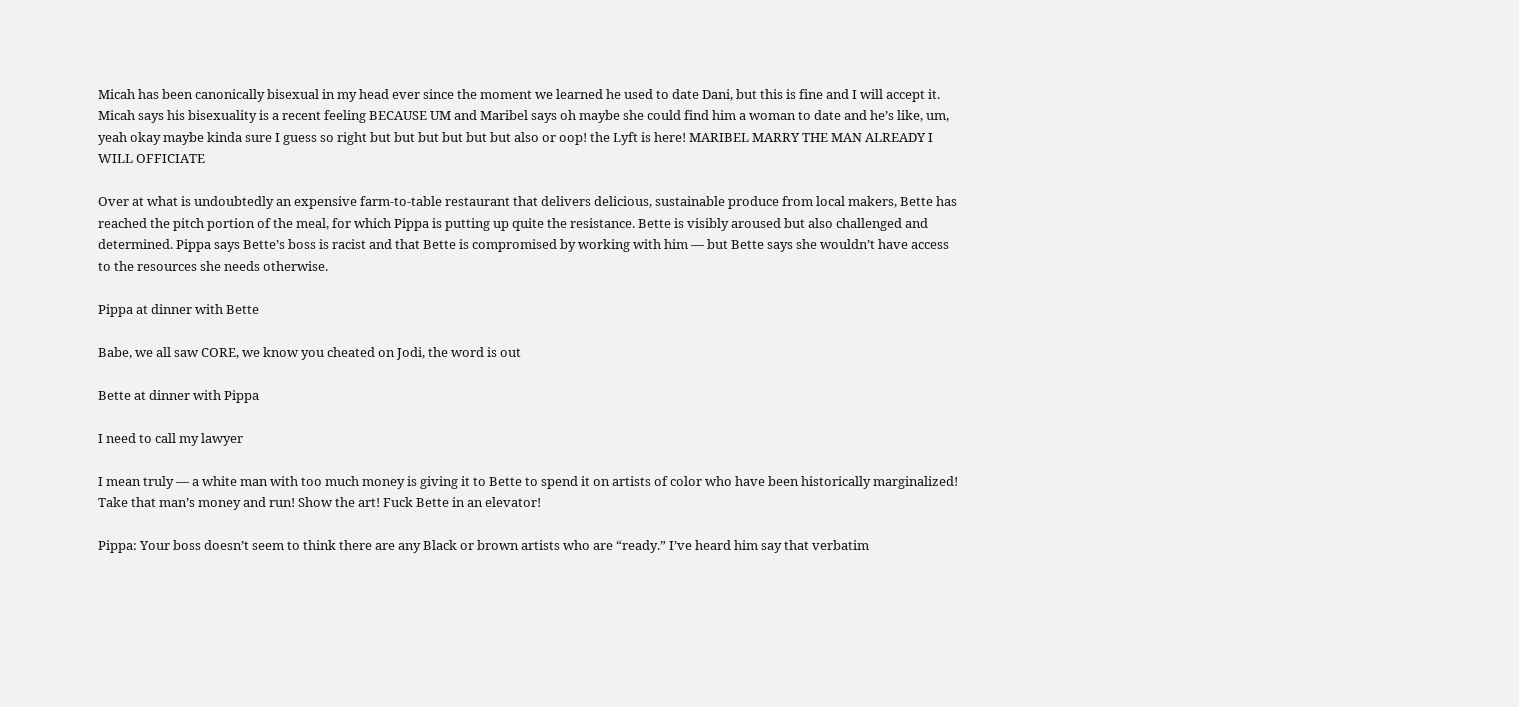Micah has been canonically bisexual in my head ever since the moment we learned he used to date Dani, but this is fine and I will accept it. Micah says his bisexuality is a recent feeling BECAUSE UM and Maribel says oh maybe she could find him a woman to date and he’s like, um, yeah okay maybe kinda sure I guess so right but but but but but but also or oop! the Lyft is here! MARIBEL MARRY THE MAN ALREADY I WILL OFFICIATE

Over at what is undoubtedly an expensive farm-to-table restaurant that delivers delicious, sustainable produce from local makers, Bette has reached the pitch portion of the meal, for which Pippa is putting up quite the resistance. Bette is visibly aroused but also challenged and determined. Pippa says Bette’s boss is racist and that Bette is compromised by working with him — but Bette says she wouldn’t have access to the resources she needs otherwise.

Pippa at dinner with Bette

Babe, we all saw CORE, we know you cheated on Jodi, the word is out

Bette at dinner with Pippa

I need to call my lawyer

I mean truly — a white man with too much money is giving it to Bette to spend it on artists of color who have been historically marginalized! Take that man’s money and run! Show the art! Fuck Bette in an elevator!

Pippa: Your boss doesn’t seem to think there are any Black or brown artists who are “ready.” I’ve heard him say that verbatim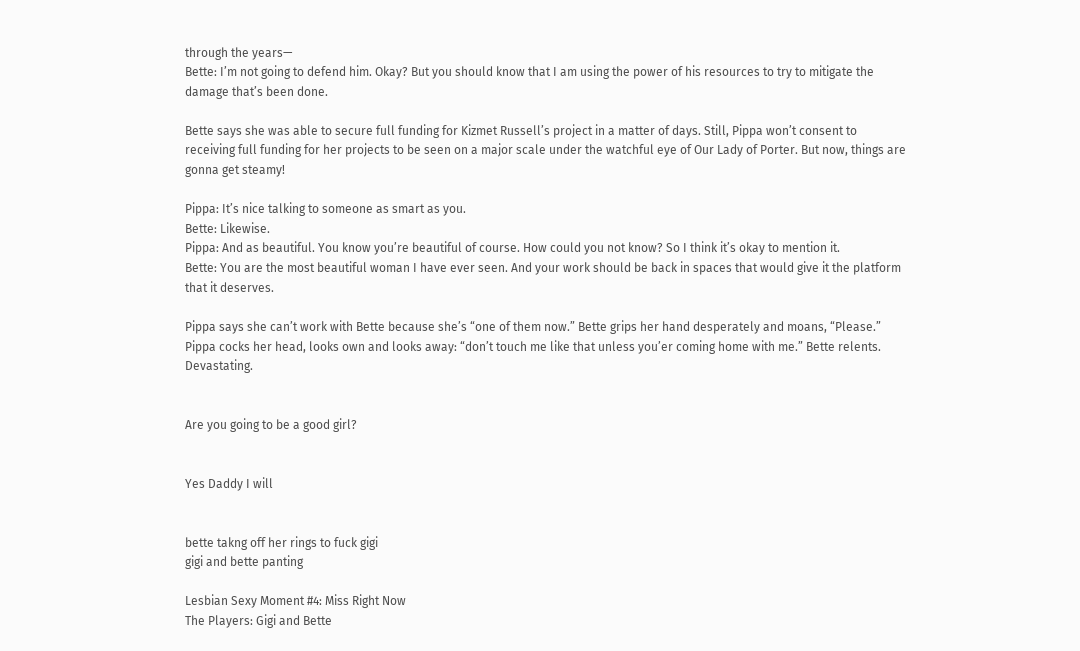through the years—
Bette: I’m not going to defend him. Okay? But you should know that I am using the power of his resources to try to mitigate the damage that’s been done.

Bette says she was able to secure full funding for Kizmet Russell’s project in a matter of days. Still, Pippa won’t consent to receiving full funding for her projects to be seen on a major scale under the watchful eye of Our Lady of Porter. But now, things are gonna get steamy!

Pippa: It’s nice talking to someone as smart as you.
Bette: Likewise.
Pippa: And as beautiful. You know you’re beautiful of course. How could you not know? So I think it’s okay to mention it.
Bette: You are the most beautiful woman I have ever seen. And your work should be back in spaces that would give it the platform that it deserves.

Pippa says she can’t work with Bette because she’s “one of them now.” Bette grips her hand desperately and moans, “Please.” Pippa cocks her head, looks own and looks away: “don’t touch me like that unless you’er coming home with me.” Bette relents. Devastating.


Are you going to be a good girl?


Yes Daddy I will


bette takng off her rings to fuck gigi
gigi and bette panting

Lesbian Sexy Moment #4: Miss Right Now
The Players: Gigi and Bette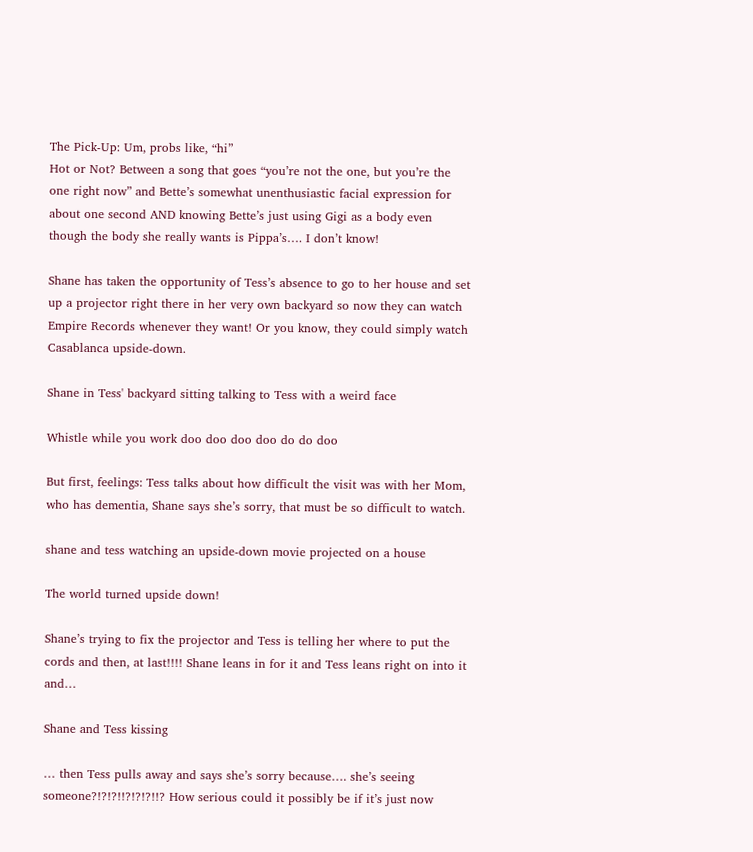The Pick-Up: Um, probs like, “hi”
Hot or Not? Between a song that goes “you’re not the one, but you’re the one right now” and Bette’s somewhat unenthusiastic facial expression for about one second AND knowing Bette’s just using Gigi as a body even though the body she really wants is Pippa’s…. I don’t know!

Shane has taken the opportunity of Tess’s absence to go to her house and set up a projector right there in her very own backyard so now they can watch Empire Records whenever they want! Or you know, they could simply watch Casablanca upside-down.

Shane in Tess' backyard sitting talking to Tess with a weird face

Whistle while you work doo doo doo doo do do doo

But first, feelings: Tess talks about how difficult the visit was with her Mom, who has dementia, Shane says she’s sorry, that must be so difficult to watch.

shane and tess watching an upside-down movie projected on a house

The world turned upside down!

Shane’s trying to fix the projector and Tess is telling her where to put the cords and then, at last!!!! Shane leans in for it and Tess leans right on into it and…

Shane and Tess kissing

… then Tess pulls away and says she’s sorry because…. she’s seeing someone?!?!?!!?!?!?!!? How serious could it possibly be if it’s just now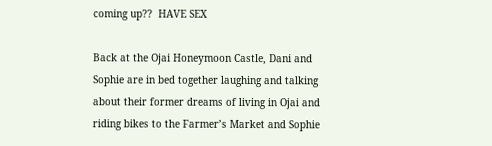coming up??  HAVE SEX

Back at the Ojai Honeymoon Castle, Dani and Sophie are in bed together laughing and talking about their former dreams of living in Ojai and riding bikes to the Farmer’s Market and Sophie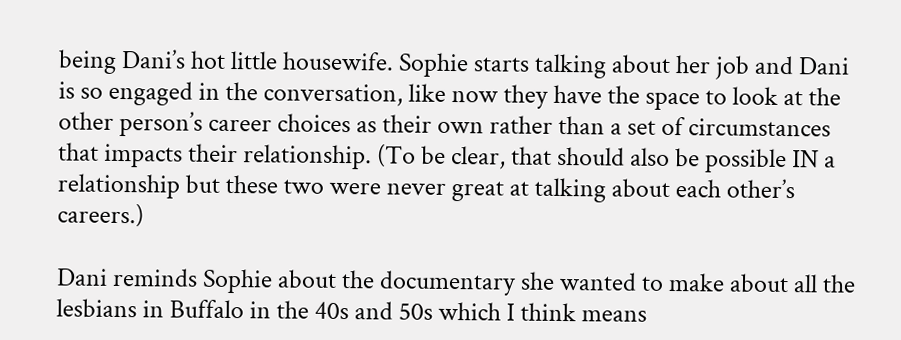being Dani’s hot little housewife. Sophie starts talking about her job and Dani is so engaged in the conversation, like now they have the space to look at the other person’s career choices as their own rather than a set of circumstances that impacts their relationship. (To be clear, that should also be possible IN a relationship but these two were never great at talking about each other’s careers.)

Dani reminds Sophie about the documentary she wanted to make about all the lesbians in Buffalo in the 40s and 50s which I think means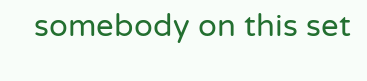somebody on this set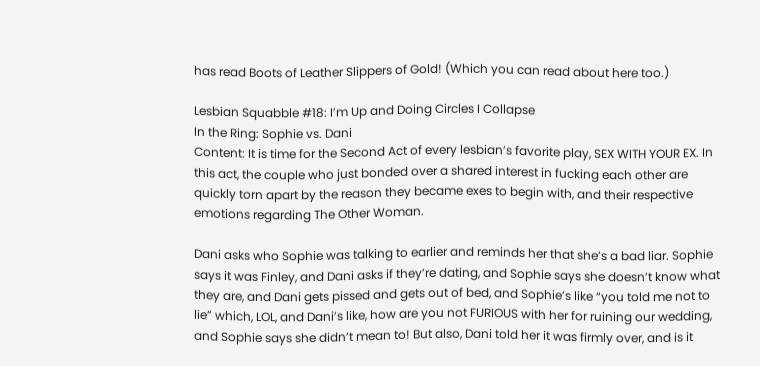has read Boots of Leather Slippers of Gold! (Which you can read about here too.)

Lesbian Squabble #18: I’m Up and Doing Circles I Collapse
In the Ring: Sophie vs. Dani
Content: It is time for the Second Act of every lesbian’s favorite play, SEX WITH YOUR EX. In this act, the couple who just bonded over a shared interest in fucking each other are quickly torn apart by the reason they became exes to begin with, and their respective emotions regarding The Other Woman.

Dani asks who Sophie was talking to earlier and reminds her that she’s a bad liar. Sophie says it was Finley, and Dani asks if they’re dating, and Sophie says she doesn’t know what they are, and Dani gets pissed and gets out of bed, and Sophie’s like “you told me not to lie” which, LOL, and Dani’s like, how are you not FURIOUS with her for ruining our wedding, and Sophie says she didn’t mean to! But also, Dani told her it was firmly over, and is it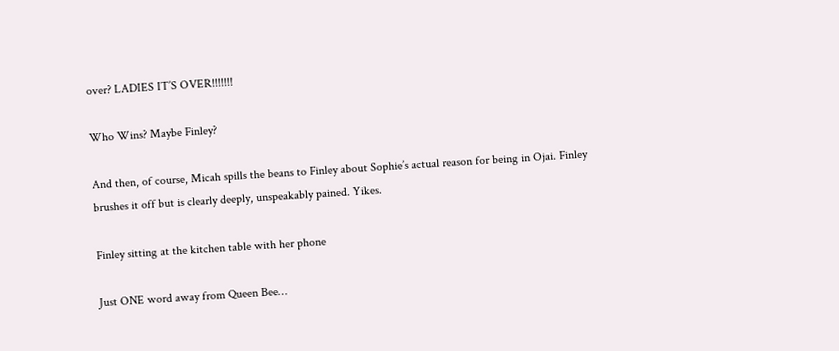over? LADIES IT’S OVER!!!!!!!

Who Wins? Maybe Finley?

And then, of course, Micah spills the beans to Finley about Sophie’s actual reason for being in Ojai. Finley brushes it off but is clearly deeply, unspeakably pained. Yikes.

Finley sitting at the kitchen table with her phone

Just ONE word away from Queen Bee…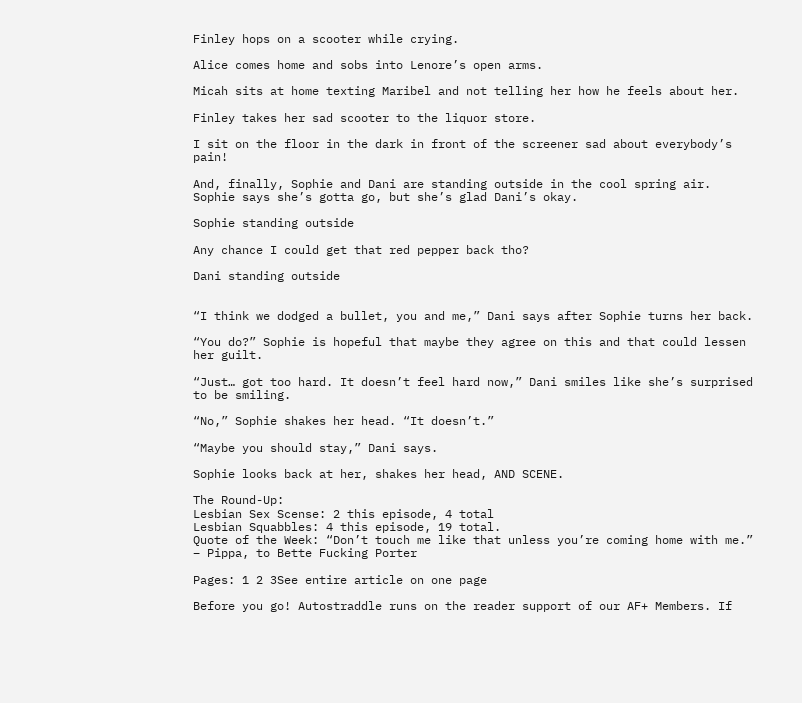Finley hops on a scooter while crying.

Alice comes home and sobs into Lenore’s open arms.

Micah sits at home texting Maribel and not telling her how he feels about her.

Finley takes her sad scooter to the liquor store.

I sit on the floor in the dark in front of the screener sad about everybody’s pain!

And, finally, Sophie and Dani are standing outside in the cool spring air. Sophie says she’s gotta go, but she’s glad Dani’s okay.

Sophie standing outside

Any chance I could get that red pepper back tho?

Dani standing outside


“I think we dodged a bullet, you and me,” Dani says after Sophie turns her back.

“You do?” Sophie is hopeful that maybe they agree on this and that could lessen her guilt.

“Just… got too hard. It doesn’t feel hard now,” Dani smiles like she’s surprised to be smiling.

“No,” Sophie shakes her head. “It doesn’t.”

“Maybe you should stay,” Dani says.

Sophie looks back at her, shakes her head, AND SCENE.

The Round-Up:
Lesbian Sex Scense: 2 this episode, 4 total
Lesbian Squabbles: 4 this episode, 19 total.
Quote of the Week: “Don’t touch me like that unless you’re coming home with me.” – Pippa, to Bette Fucking Porter

Pages: 1 2 3See entire article on one page

Before you go! Autostraddle runs on the reader support of our AF+ Members. If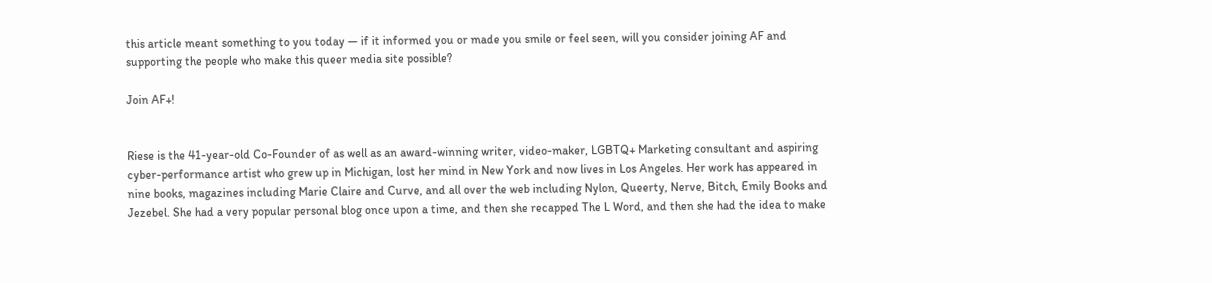this article meant something to you today — if it informed you or made you smile or feel seen, will you consider joining AF and supporting the people who make this queer media site possible?

Join AF+!


Riese is the 41-year-old Co-Founder of as well as an award-winning writer, video-maker, LGBTQ+ Marketing consultant and aspiring cyber-performance artist who grew up in Michigan, lost her mind in New York and now lives in Los Angeles. Her work has appeared in nine books, magazines including Marie Claire and Curve, and all over the web including Nylon, Queerty, Nerve, Bitch, Emily Books and Jezebel. She had a very popular personal blog once upon a time, and then she recapped The L Word, and then she had the idea to make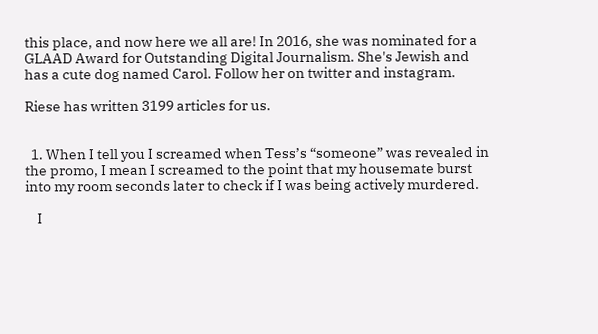this place, and now here we all are! In 2016, she was nominated for a GLAAD Award for Outstanding Digital Journalism. She's Jewish and has a cute dog named Carol. Follow her on twitter and instagram.

Riese has written 3199 articles for us.


  1. When I tell you I screamed when Tess’s “someone” was revealed in the promo, I mean I screamed to the point that my housemate burst into my room seconds later to check if I was being actively murdered.

    I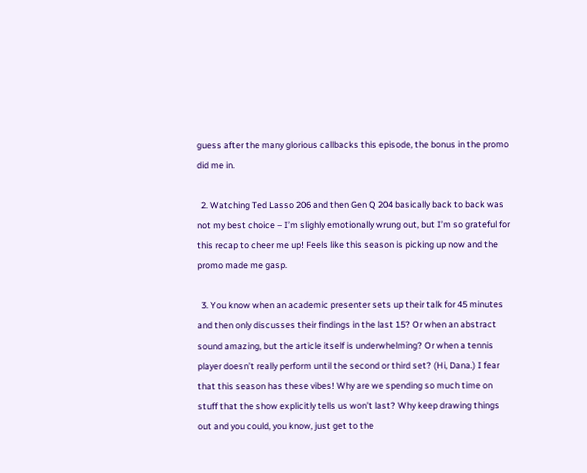guess after the many glorious callbacks this episode, the bonus in the promo did me in.

  2. Watching Ted Lasso 206 and then Gen Q 204 basically back to back was not my best choice – I’m slighly emotionally wrung out, but I’m so grateful for this recap to cheer me up! Feels like this season is picking up now and the promo made me gasp.

  3. You know when an academic presenter sets up their talk for 45 minutes and then only discusses their findings in the last 15? Or when an abstract sound amazing, but the article itself is underwhelming? Or when a tennis player doesn’t really perform until the second or third set? (Hi, Dana.) I fear that this season has these vibes! Why are we spending so much time on stuff that the show explicitly tells us won’t last? Why keep drawing things out and you could, you know, just get to the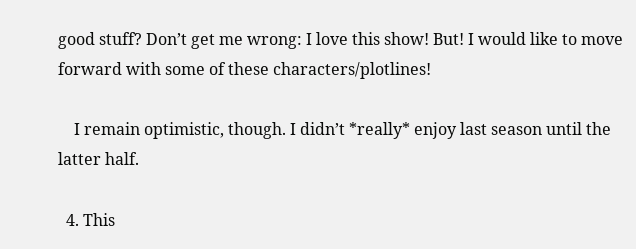good stuff? Don’t get me wrong: I love this show! But! I would like to move forward with some of these characters/plotlines!

    I remain optimistic, though. I didn’t *really* enjoy last season until the latter half.

  4. This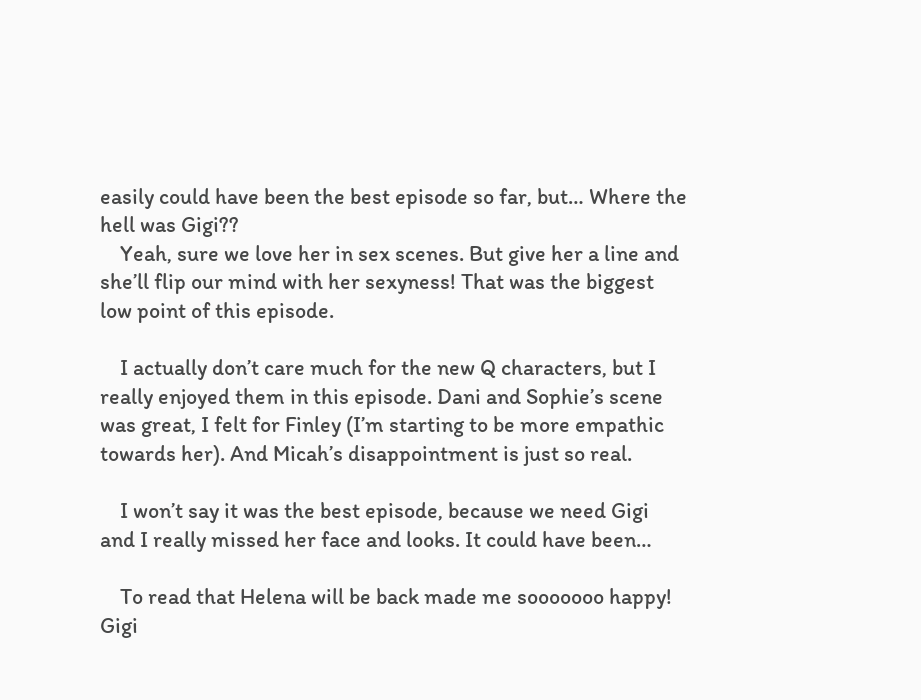easily could have been the best episode so far, but… Where the hell was Gigi??
    Yeah, sure we love her in sex scenes. But give her a line and she’ll flip our mind with her sexyness! That was the biggest low point of this episode.

    I actually don’t care much for the new Q characters, but I really enjoyed them in this episode. Dani and Sophie’s scene was great, I felt for Finley (I’m starting to be more empathic towards her). And Micah’s disappointment is just so real.

    I won’t say it was the best episode, because we need Gigi and I really missed her face and looks. It could have been…

    To read that Helena will be back made me sooooooo happy! Gigi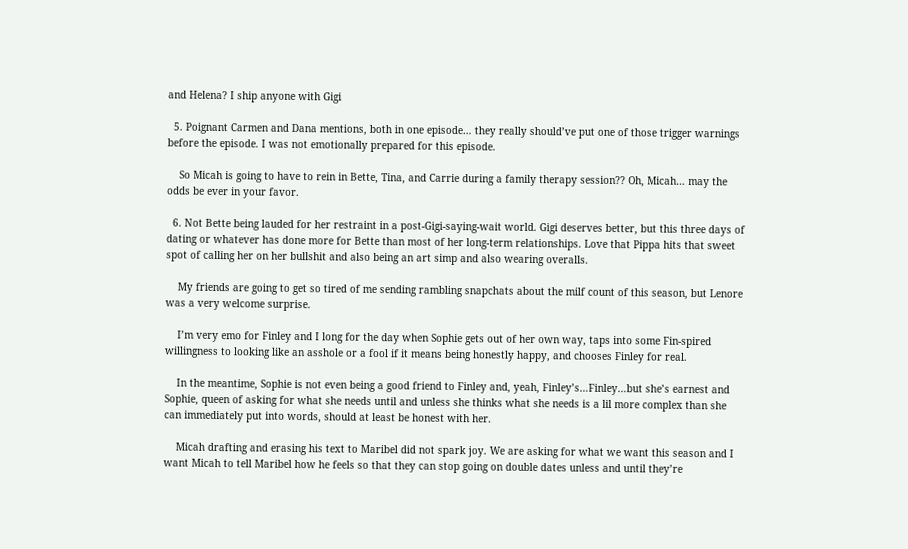and Helena? I ship anyone with Gigi

  5. Poignant Carmen and Dana mentions, both in one episode… they really should’ve put one of those trigger warnings before the episode. I was not emotionally prepared for this episode.

    So Micah is going to have to rein in Bette, Tina, and Carrie during a family therapy session?? Oh, Micah… may the odds be ever in your favor.

  6. Not Bette being lauded for her restraint in a post-Gigi-saying-wait world. Gigi deserves better, but this three days of dating or whatever has done more for Bette than most of her long-term relationships. Love that Pippa hits that sweet spot of calling her on her bullshit and also being an art simp and also wearing overalls.

    My friends are going to get so tired of me sending rambling snapchats about the milf count of this season, but Lenore was a very welcome surprise.

    I’m very emo for Finley and I long for the day when Sophie gets out of her own way, taps into some Fin-spired willingness to looking like an asshole or a fool if it means being honestly happy, and chooses Finley for real.

    In the meantime, Sophie is not even being a good friend to Finley and, yeah, Finley’s…Finley…but she’s earnest and Sophie, queen of asking for what she needs until and unless she thinks what she needs is a lil more complex than she can immediately put into words, should at least be honest with her.

    Micah drafting and erasing his text to Maribel did not spark joy. We are asking for what we want this season and I want Micah to tell Maribel how he feels so that they can stop going on double dates unless and until they’re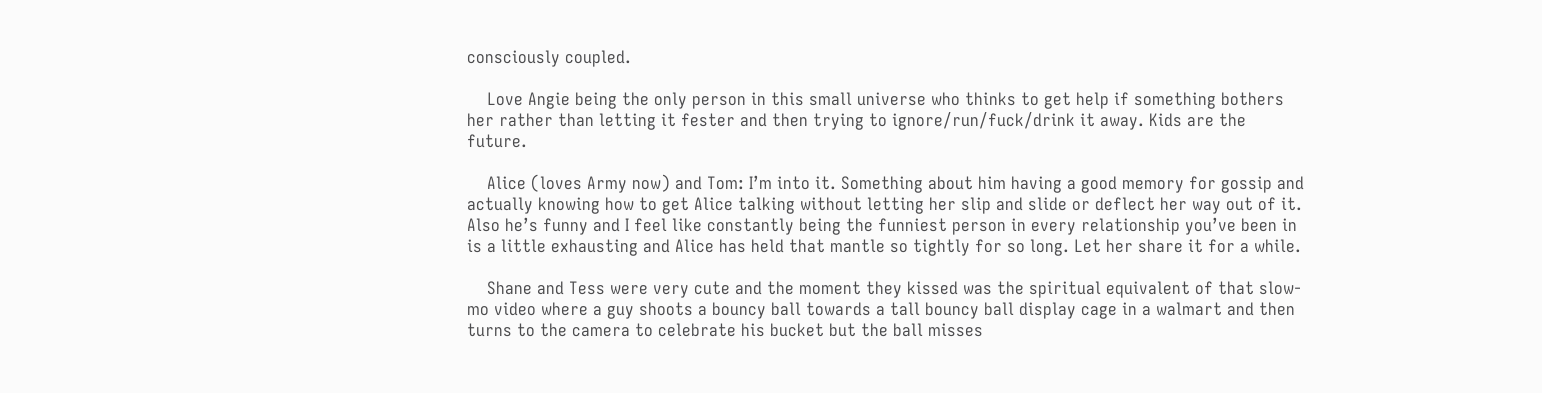consciously coupled.

    Love Angie being the only person in this small universe who thinks to get help if something bothers her rather than letting it fester and then trying to ignore/run/fuck/drink it away. Kids are the future.

    Alice (loves Army now) and Tom: I’m into it. Something about him having a good memory for gossip and actually knowing how to get Alice talking without letting her slip and slide or deflect her way out of it. Also he’s funny and I feel like constantly being the funniest person in every relationship you’ve been in is a little exhausting and Alice has held that mantle so tightly for so long. Let her share it for a while.

    Shane and Tess were very cute and the moment they kissed was the spiritual equivalent of that slow-mo video where a guy shoots a bouncy ball towards a tall bouncy ball display cage in a walmart and then turns to the camera to celebrate his bucket but the ball misses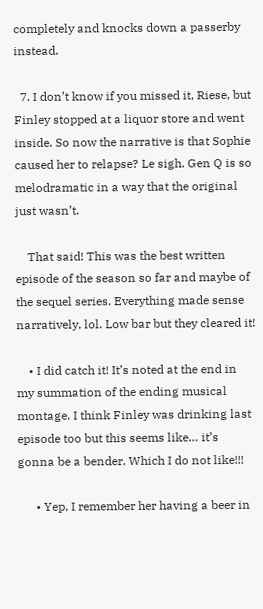completely and knocks down a passerby instead.

  7. I don’t know if you missed it, Riese, but Finley stopped at a liquor store and went inside. So now the narrative is that Sophie caused her to relapse? Le sigh. Gen Q is so melodramatic in a way that the original just wasn’t.

    That said! This was the best written episode of the season so far and maybe of the sequel series. Everything made sense narratively, lol. Low bar but they cleared it!

    • I did catch it! It’s noted at the end in my summation of the ending musical montage. I think Finley was drinking last episode too but this seems like… it’s gonna be a bender. Which I do not like!!!

      • Yep, I remember her having a beer in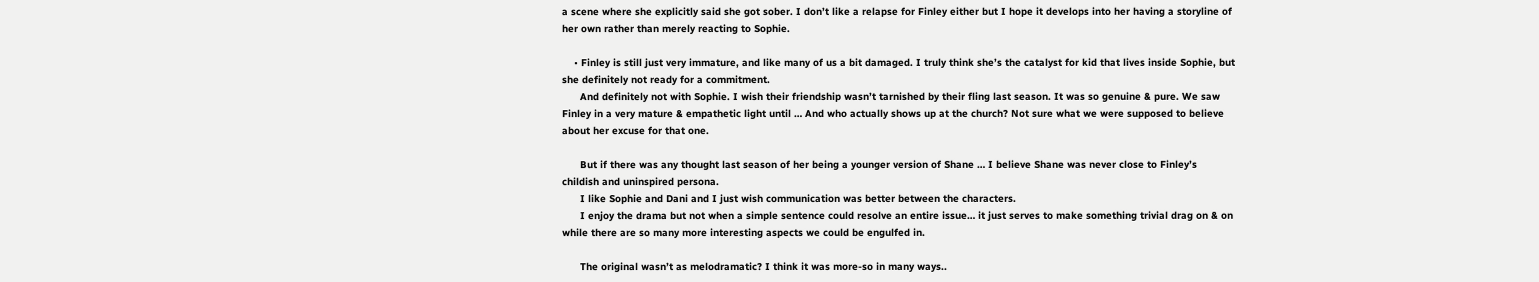a scene where she explicitly said she got sober. I don’t like a relapse for Finley either but I hope it develops into her having a storyline of her own rather than merely reacting to Sophie.

    • Finley is still just very immature, and like many of us a bit damaged. I truly think she’s the catalyst for kid that lives inside Sophie, but she definitely not ready for a commitment.
      And definitely not with Sophie. I wish their friendship wasn’t tarnished by their fling last season. It was so genuine & pure. We saw Finley in a very mature & empathetic light until … And who actually shows up at the church? Not sure what we were supposed to believe about her excuse for that one.

      But if there was any thought last season of her being a younger version of Shane … I believe Shane was never close to Finley’s childish and uninspired persona.
      I like Sophie and Dani and I just wish communication was better between the characters.
      I enjoy the drama but not when a simple sentence could resolve an entire issue… it just serves to make something trivial drag on & on while there are so many more interesting aspects we could be engulfed in.

      The original wasn’t as melodramatic? I think it was more-so in many ways..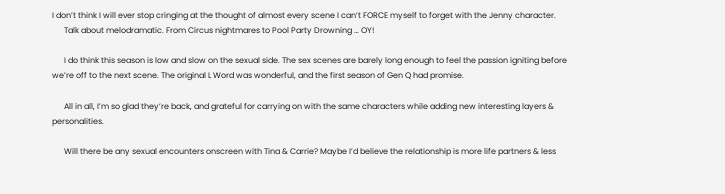I don’t think I will ever stop cringing at the thought of almost every scene I can’t FORCE myself to forget with the Jenny character.
      Talk about melodramatic. From Circus nightmares to Pool Party Drowning … OY!

      I do think this season is low and slow on the sexual side. The sex scenes are barely long enough to feel the passion igniting before we’re off to the next scene. The original L Word was wonderful, and the first season of Gen Q had promise.

      All in all, I’m so glad they’re back, and grateful for carrying on with the same characters while adding new interesting layers & personalities.

      Will there be any sexual encounters onscreen with Tina & Carrie? Maybe I’d believe the relationship is more life partners & less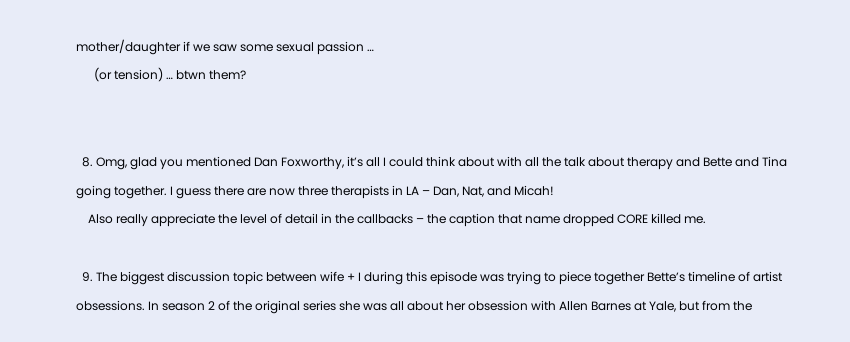mother/daughter if we saw some sexual passion …
      (or tension) … btwn them?


  8. Omg, glad you mentioned Dan Foxworthy, it’s all I could think about with all the talk about therapy and Bette and Tina going together. I guess there are now three therapists in LA – Dan, Nat, and Micah!
    Also really appreciate the level of detail in the callbacks – the caption that name dropped CORE killed me.

  9. The biggest discussion topic between wife + I during this episode was trying to piece together Bette’s timeline of artist obsessions. In season 2 of the original series she was all about her obsession with Allen Barnes at Yale, but from the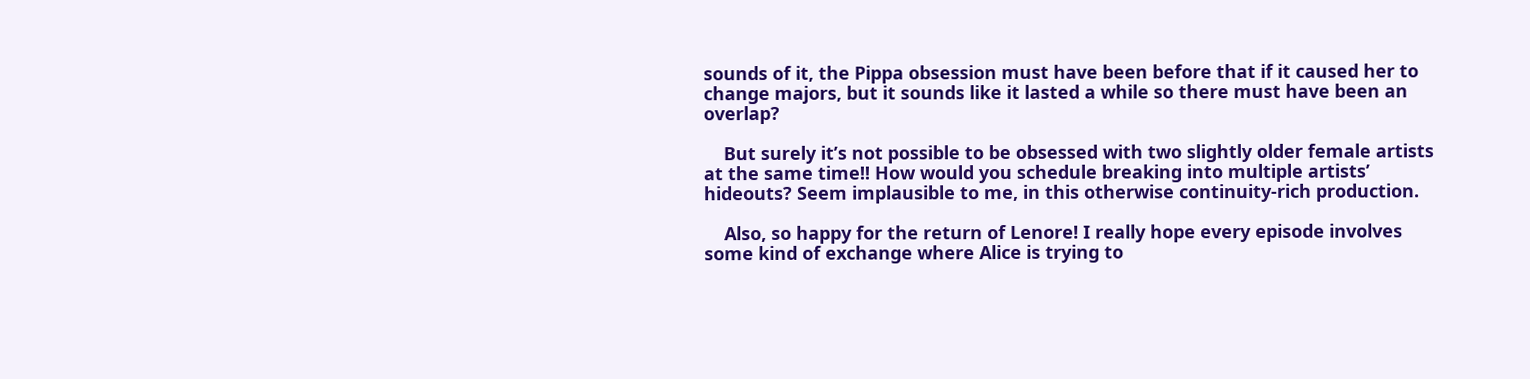sounds of it, the Pippa obsession must have been before that if it caused her to change majors, but it sounds like it lasted a while so there must have been an overlap?

    But surely it’s not possible to be obsessed with two slightly older female artists at the same time!! How would you schedule breaking into multiple artists’ hideouts? Seem implausible to me, in this otherwise continuity-rich production.

    Also, so happy for the return of Lenore! I really hope every episode involves some kind of exchange where Alice is trying to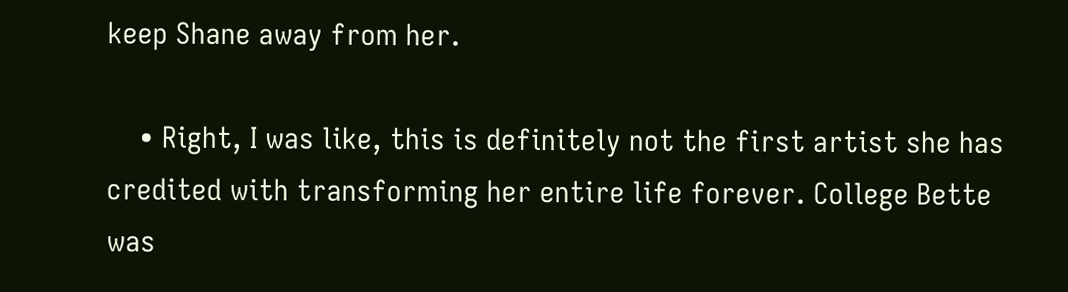keep Shane away from her.

    • Right, I was like, this is definitely not the first artist she has credited with transforming her entire life forever. College Bette was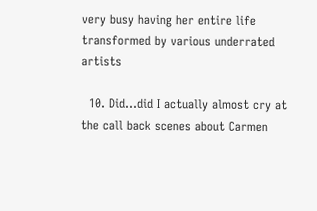very busy having her entire life transformed by various underrated artists

  10. Did…did I actually almost cry at the call back scenes about Carmen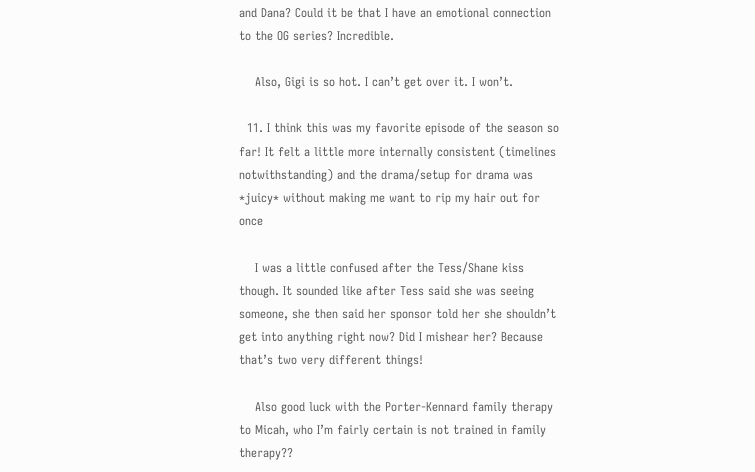and Dana? Could it be that I have an emotional connection to the OG series? Incredible.

    Also, Gigi is so hot. I can’t get over it. I won’t.

  11. I think this was my favorite episode of the season so far! It felt a little more internally consistent (timelines notwithstanding) and the drama/setup for drama was *juicy* without making me want to rip my hair out for once

    I was a little confused after the Tess/Shane kiss though. It sounded like after Tess said she was seeing someone, she then said her sponsor told her she shouldn’t get into anything right now? Did I mishear her? Because that’s two very different things!

    Also good luck with the Porter-Kennard family therapy to Micah, who I’m fairly certain is not trained in family therapy??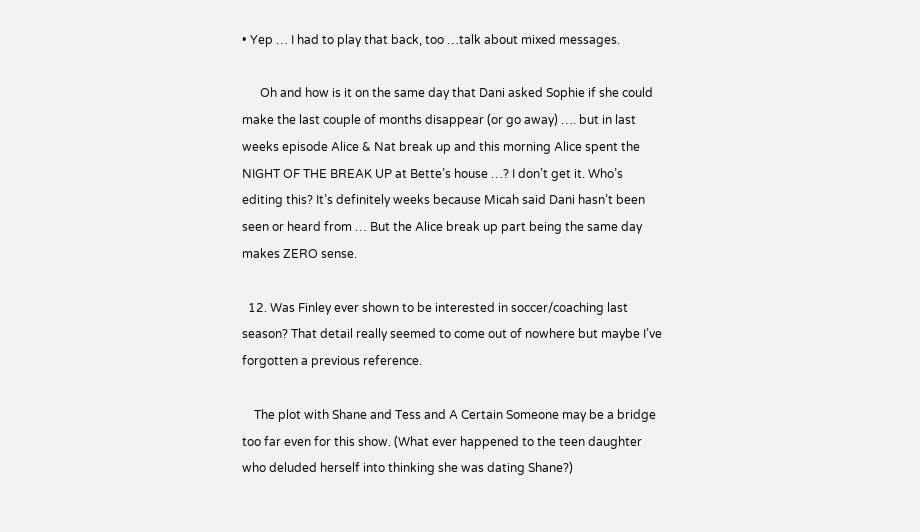• Yep … I had to play that back, too …talk about mixed messages.

      Oh and how is it on the same day that Dani asked Sophie if she could make the last couple of months disappear (or go away) …. but in last weeks episode Alice & Nat break up and this morning Alice spent the NIGHT OF THE BREAK UP at Bette’s house …? I don’t get it. Who’s editing this? It’s definitely weeks because Micah said Dani hasn’t been seen or heard from … But the Alice break up part being the same day makes ZERO sense.

  12. Was Finley ever shown to be interested in soccer/coaching last season? That detail really seemed to come out of nowhere but maybe I’ve forgotten a previous reference.

    The plot with Shane and Tess and A Certain Someone may be a bridge too far even for this show. (What ever happened to the teen daughter who deluded herself into thinking she was dating Shane?)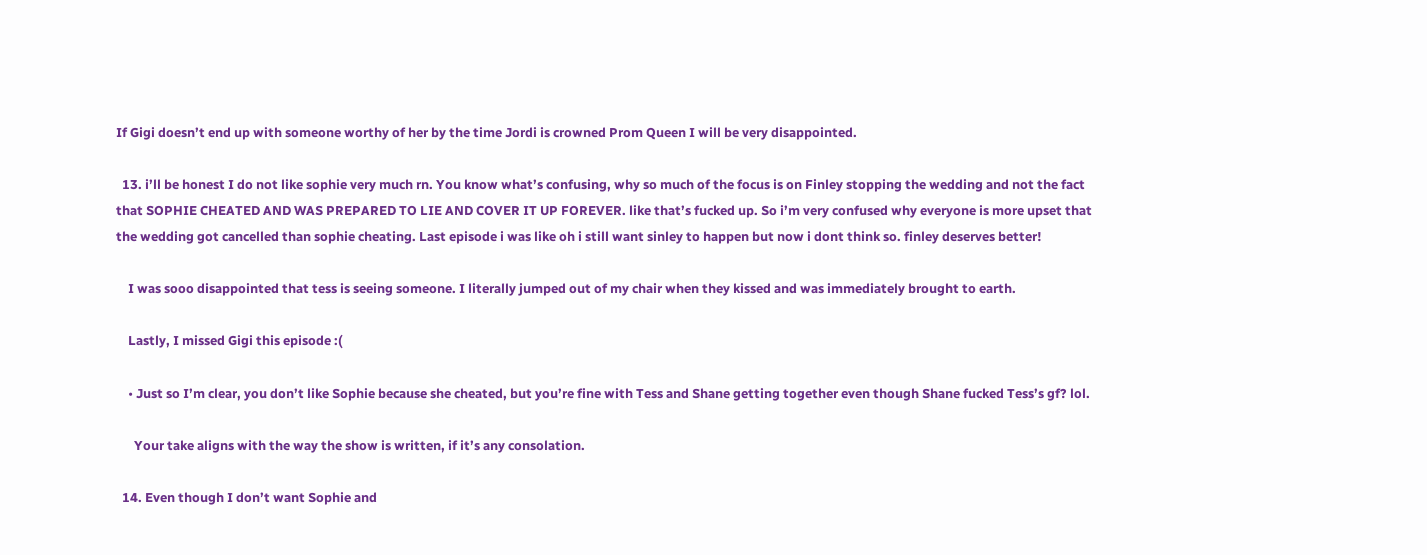If Gigi doesn’t end up with someone worthy of her by the time Jordi is crowned Prom Queen I will be very disappointed.

  13. i’ll be honest I do not like sophie very much rn. You know what’s confusing, why so much of the focus is on Finley stopping the wedding and not the fact that SOPHIE CHEATED AND WAS PREPARED TO LIE AND COVER IT UP FOREVER. like that’s fucked up. So i’m very confused why everyone is more upset that the wedding got cancelled than sophie cheating. Last episode i was like oh i still want sinley to happen but now i dont think so. finley deserves better!

    I was sooo disappointed that tess is seeing someone. I literally jumped out of my chair when they kissed and was immediately brought to earth.

    Lastly, I missed Gigi this episode :(

    • Just so I’m clear, you don’t like Sophie because she cheated, but you’re fine with Tess and Shane getting together even though Shane fucked Tess’s gf? lol.

      Your take aligns with the way the show is written, if it’s any consolation.

  14. Even though I don’t want Sophie and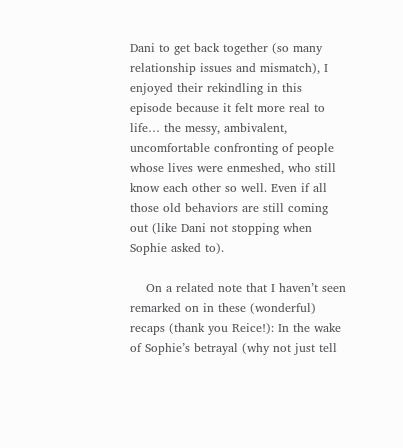Dani to get back together (so many relationship issues and mismatch), I enjoyed their rekindling in this episode because it felt more real to life… the messy, ambivalent, uncomfortable confronting of people whose lives were enmeshed, who still know each other so well. Even if all those old behaviors are still coming out (like Dani not stopping when Sophie asked to).

    On a related note that I haven’t seen remarked on in these (wonderful) recaps (thank you Reice!): In the wake of Sophie’s betrayal (why not just tell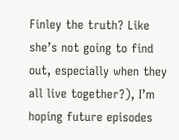Finley the truth? Like she’s not going to find out, especially when they all live together?), I’m hoping future episodes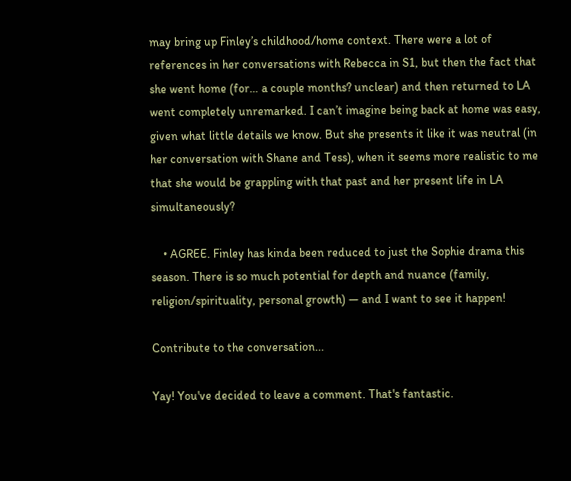may bring up Finley’s childhood/home context. There were a lot of references in her conversations with Rebecca in S1, but then the fact that she went home (for… a couple months? unclear) and then returned to LA went completely unremarked. I can’t imagine being back at home was easy, given what little details we know. But she presents it like it was neutral (in her conversation with Shane and Tess), when it seems more realistic to me that she would be grappling with that past and her present life in LA simultaneously?

    • AGREE. Finley has kinda been reduced to just the Sophie drama this season. There is so much potential for depth and nuance (family, religion/spirituality, personal growth) — and I want to see it happen!

Contribute to the conversation...

Yay! You've decided to leave a comment. That's fantastic.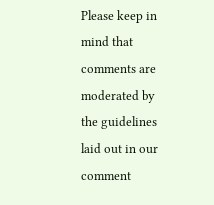Please keep in mind that comments are moderated by the guidelines laid out in our comment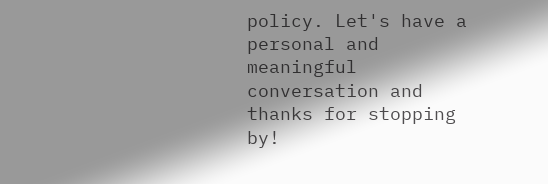policy. Let's have a personal and meaningful conversation and thanks for stopping by!